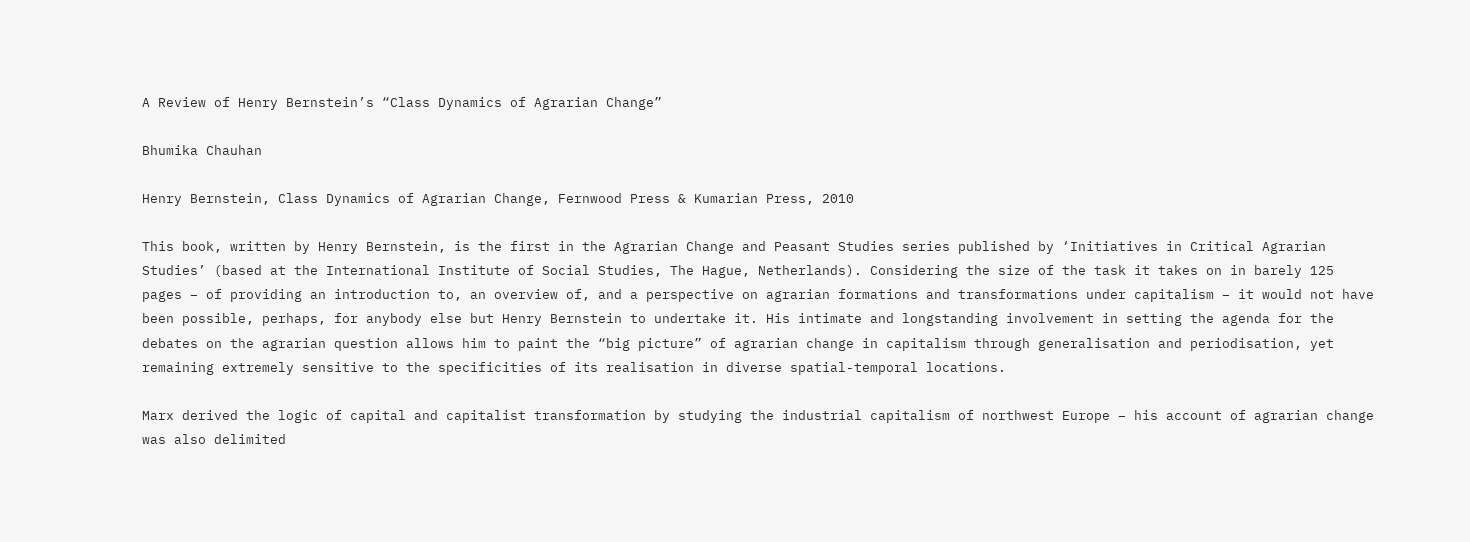A Review of Henry Bernstein’s “Class Dynamics of Agrarian Change”

Bhumika Chauhan

Henry Bernstein, Class Dynamics of Agrarian Change, Fernwood Press & Kumarian Press, 2010

This book, written by Henry Bernstein, is the first in the Agrarian Change and Peasant Studies series published by ‘Initiatives in Critical Agrarian Studies’ (based at the International Institute of Social Studies, The Hague, Netherlands). Considering the size of the task it takes on in barely 125 pages – of providing an introduction to, an overview of, and a perspective on agrarian formations and transformations under capitalism – it would not have been possible, perhaps, for anybody else but Henry Bernstein to undertake it. His intimate and longstanding involvement in setting the agenda for the debates on the agrarian question allows him to paint the “big picture” of agrarian change in capitalism through generalisation and periodisation, yet remaining extremely sensitive to the specificities of its realisation in diverse spatial-temporal locations.

Marx derived the logic of capital and capitalist transformation by studying the industrial capitalism of northwest Europe – his account of agrarian change was also delimited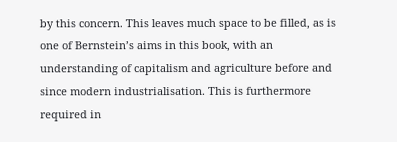by this concern. This leaves much space to be filled, as is one of Bernstein’s aims in this book, with an understanding of capitalism and agriculture before and since modern industrialisation. This is furthermore required in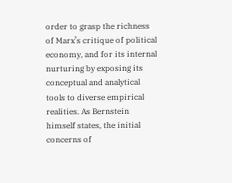order to grasp the richness of Marx’s critique of political economy, and for its internal nurturing by exposing its conceptual and analytical tools to diverse empirical realities. As Bernstein himself states, the initial concerns of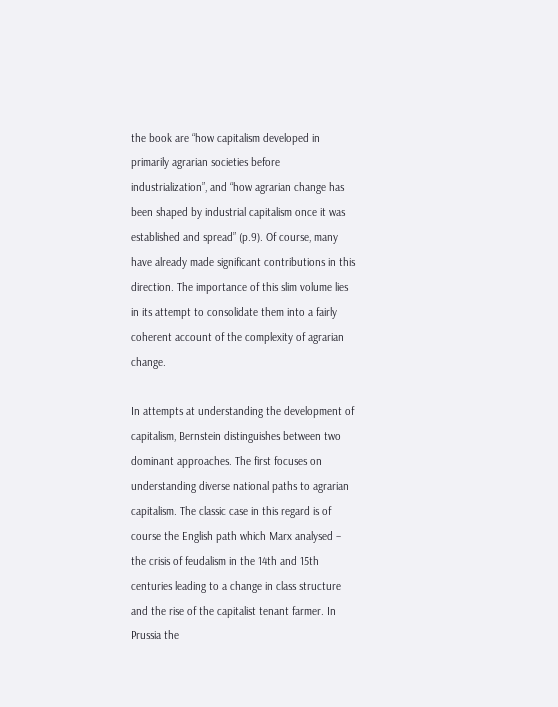the book are “how capitalism developed in primarily agrarian societies before industrialization”, and “how agrarian change has been shaped by industrial capitalism once it was established and spread” (p.9). Of course, many have already made significant contributions in this direction. The importance of this slim volume lies in its attempt to consolidate them into a fairly coherent account of the complexity of agrarian change.

In attempts at understanding the development of capitalism, Bernstein distinguishes between two dominant approaches. The first focuses on understanding diverse national paths to agrarian capitalism. The classic case in this regard is of course the English path which Marx analysed – the crisis of feudalism in the 14th and 15th centuries leading to a change in class structure and the rise of the capitalist tenant farmer. In Prussia the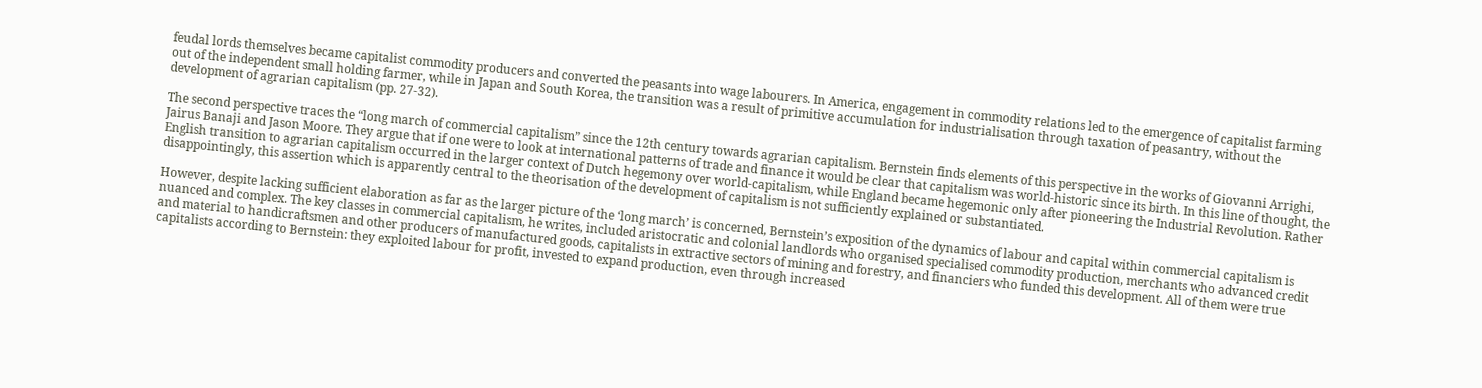feudal lords themselves became capitalist commodity producers and converted the peasants into wage labourers. In America, engagement in commodity relations led to the emergence of capitalist farming out of the independent small holding farmer, while in Japan and South Korea, the transition was a result of primitive accumulation for industrialisation through taxation of peasantry, without the development of agrarian capitalism (pp. 27-32).

The second perspective traces the “long march of commercial capitalism” since the 12th century towards agrarian capitalism. Bernstein finds elements of this perspective in the works of Giovanni Arrighi, Jairus Banaji and Jason Moore. They argue that if one were to look at international patterns of trade and finance it would be clear that capitalism was world-historic since its birth. In this line of thought, the English transition to agrarian capitalism occurred in the larger context of Dutch hegemony over world-capitalism, while England became hegemonic only after pioneering the Industrial Revolution. Rather disappointingly, this assertion which is apparently central to the theorisation of the development of capitalism is not sufficiently explained or substantiated.

However, despite lacking sufficient elaboration as far as the larger picture of the ‘long march’ is concerned, Bernstein’s exposition of the dynamics of labour and capital within commercial capitalism is nuanced and complex. The key classes in commercial capitalism, he writes, included aristocratic and colonial landlords who organised specialised commodity production, merchants who advanced credit and material to handicraftsmen and other producers of manufactured goods, capitalists in extractive sectors of mining and forestry, and financiers who funded this development. All of them were true capitalists according to Bernstein: they exploited labour for profit, invested to expand production, even through increased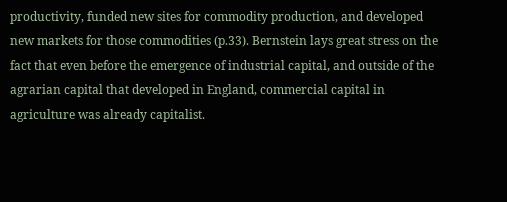productivity, funded new sites for commodity production, and developed new markets for those commodities (p.33). Bernstein lays great stress on the fact that even before the emergence of industrial capital, and outside of the agrarian capital that developed in England, commercial capital in agriculture was already capitalist.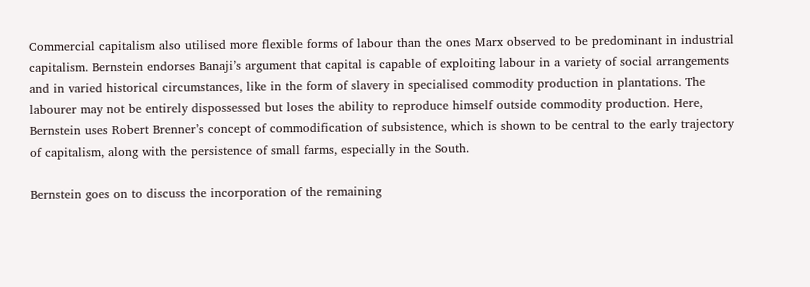Commercial capitalism also utilised more flexible forms of labour than the ones Marx observed to be predominant in industrial capitalism. Bernstein endorses Banaji’s argument that capital is capable of exploiting labour in a variety of social arrangements and in varied historical circumstances, like in the form of slavery in specialised commodity production in plantations. The labourer may not be entirely dispossessed but loses the ability to reproduce himself outside commodity production. Here, Bernstein uses Robert Brenner’s concept of commodification of subsistence, which is shown to be central to the early trajectory of capitalism, along with the persistence of small farms, especially in the South.

Bernstein goes on to discuss the incorporation of the remaining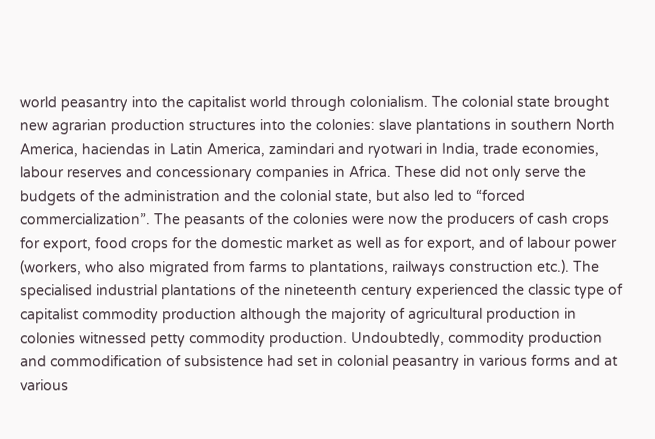world peasantry into the capitalist world through colonialism. The colonial state brought new agrarian production structures into the colonies: slave plantations in southern North America, haciendas in Latin America, zamindari and ryotwari in India, trade economies, labour reserves and concessionary companies in Africa. These did not only serve the budgets of the administration and the colonial state, but also led to “forced commercialization”. The peasants of the colonies were now the producers of cash crops for export, food crops for the domestic market as well as for export, and of labour power (workers, who also migrated from farms to plantations, railways construction etc.). The specialised industrial plantations of the nineteenth century experienced the classic type of capitalist commodity production although the majority of agricultural production in colonies witnessed petty commodity production. Undoubtedly, commodity production and commodification of subsistence had set in colonial peasantry in various forms and at various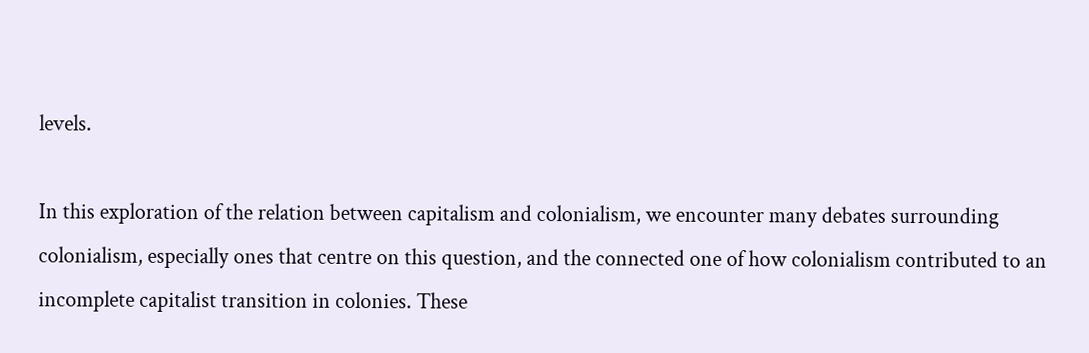levels.

In this exploration of the relation between capitalism and colonialism, we encounter many debates surrounding colonialism, especially ones that centre on this question, and the connected one of how colonialism contributed to an incomplete capitalist transition in colonies. These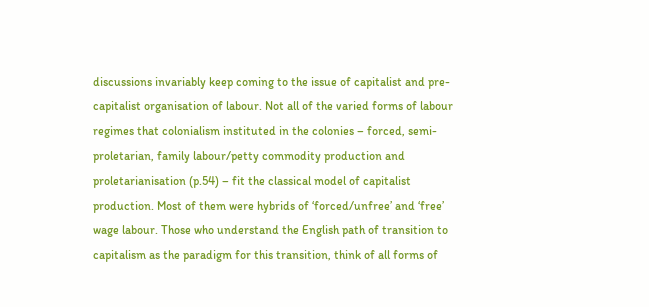discussions invariably keep coming to the issue of capitalist and pre-capitalist organisation of labour. Not all of the varied forms of labour regimes that colonialism instituted in the colonies – forced, semi-proletarian, family labour/petty commodity production and proletarianisation (p.54) – fit the classical model of capitalist production. Most of them were hybrids of ‘forced/unfree’ and ‘free’ wage labour. Those who understand the English path of transition to capitalism as the paradigm for this transition, think of all forms of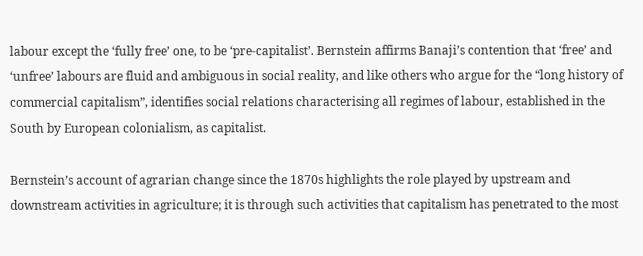labour except the ‘fully free’ one, to be ‘pre-capitalist’. Bernstein affirms Banaji’s contention that ‘free’ and ‘unfree’ labours are fluid and ambiguous in social reality, and like others who argue for the “long history of commercial capitalism”, identifies social relations characterising all regimes of labour, established in the South by European colonialism, as capitalist.

Bernstein’s account of agrarian change since the 1870s highlights the role played by upstream and downstream activities in agriculture; it is through such activities that capitalism has penetrated to the most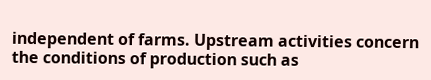independent of farms. Upstream activities concern the conditions of production such as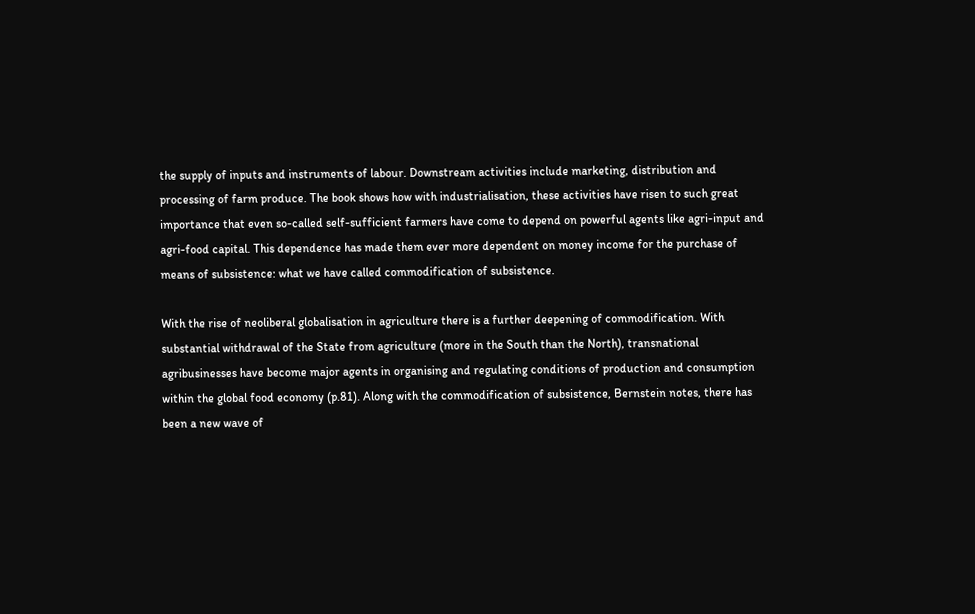the supply of inputs and instruments of labour. Downstream activities include marketing, distribution and processing of farm produce. The book shows how with industrialisation, these activities have risen to such great importance that even so-called self-sufficient farmers have come to depend on powerful agents like agri-input and agri-food capital. This dependence has made them ever more dependent on money income for the purchase of means of subsistence: what we have called commodification of subsistence.

With the rise of neoliberal globalisation in agriculture there is a further deepening of commodification. With substantial withdrawal of the State from agriculture (more in the South than the North), transnational agribusinesses have become major agents in organising and regulating conditions of production and consumption within the global food economy (p.81). Along with the commodification of subsistence, Bernstein notes, there has been a new wave of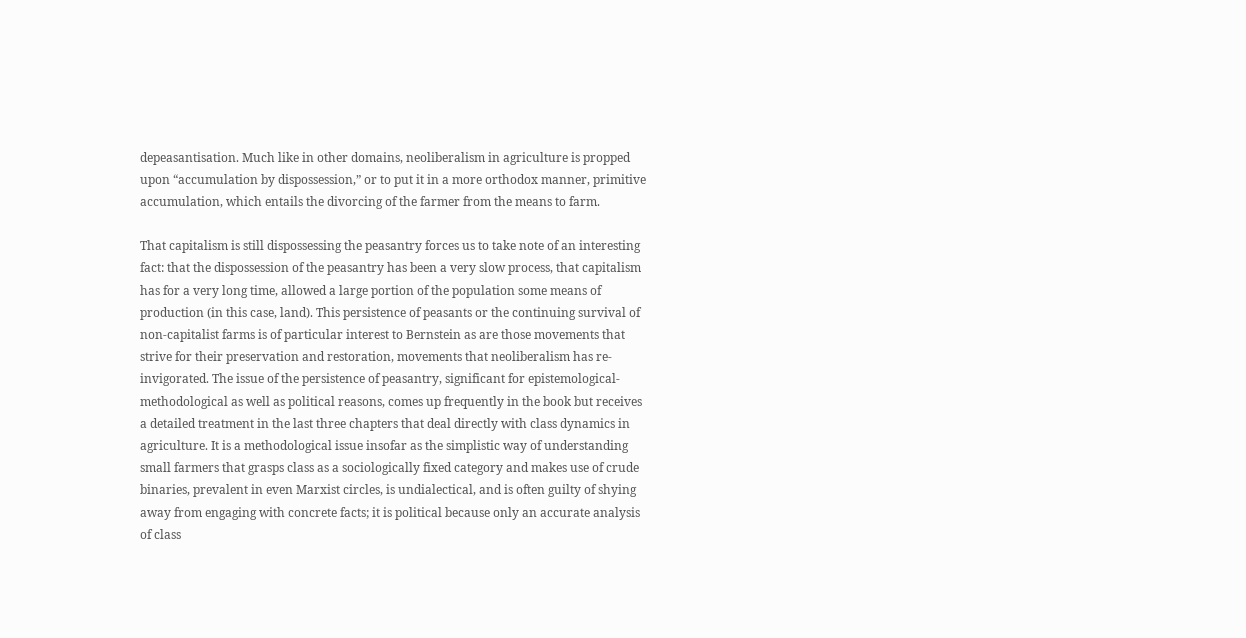depeasantisation. Much like in other domains, neoliberalism in agriculture is propped upon “accumulation by dispossession,” or to put it in a more orthodox manner, primitive accumulation, which entails the divorcing of the farmer from the means to farm.

That capitalism is still dispossessing the peasantry forces us to take note of an interesting fact: that the dispossession of the peasantry has been a very slow process, that capitalism has for a very long time, allowed a large portion of the population some means of production (in this case, land). This persistence of peasants or the continuing survival of non-capitalist farms is of particular interest to Bernstein as are those movements that strive for their preservation and restoration, movements that neoliberalism has re-invigorated. The issue of the persistence of peasantry, significant for epistemological-methodological as well as political reasons, comes up frequently in the book but receives a detailed treatment in the last three chapters that deal directly with class dynamics in agriculture. It is a methodological issue insofar as the simplistic way of understanding small farmers that grasps class as a sociologically fixed category and makes use of crude binaries, prevalent in even Marxist circles, is undialectical, and is often guilty of shying away from engaging with concrete facts; it is political because only an accurate analysis of class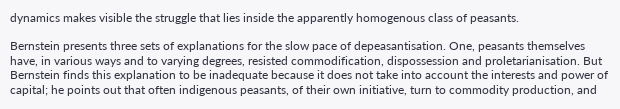dynamics makes visible the struggle that lies inside the apparently homogenous class of peasants.

Bernstein presents three sets of explanations for the slow pace of depeasantisation. One, peasants themselves have, in various ways and to varying degrees, resisted commodification, dispossession and proletarianisation. But Bernstein finds this explanation to be inadequate because it does not take into account the interests and power of capital; he points out that often indigenous peasants, of their own initiative, turn to commodity production, and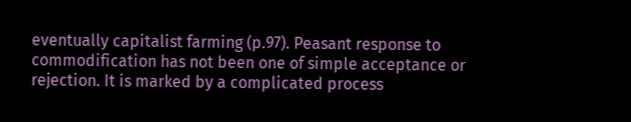eventually capitalist farming (p.97). Peasant response to commodification has not been one of simple acceptance or rejection. It is marked by a complicated process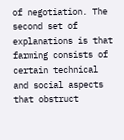of negotiation. The second set of explanations is that farming consists of certain technical and social aspects that obstruct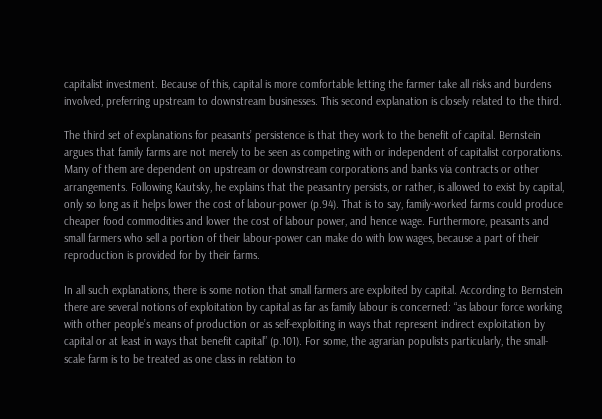capitalist investment. Because of this, capital is more comfortable letting the farmer take all risks and burdens involved, preferring upstream to downstream businesses. This second explanation is closely related to the third.

The third set of explanations for peasants’ persistence is that they work to the benefit of capital. Bernstein argues that family farms are not merely to be seen as competing with or independent of capitalist corporations. Many of them are dependent on upstream or downstream corporations and banks via contracts or other arrangements. Following Kautsky, he explains that the peasantry persists, or rather, is allowed to exist by capital, only so long as it helps lower the cost of labour-power (p.94). That is to say, family-worked farms could produce cheaper food commodities and lower the cost of labour power, and hence wage. Furthermore, peasants and small farmers who sell a portion of their labour-power can make do with low wages, because a part of their reproduction is provided for by their farms.

In all such explanations, there is some notion that small farmers are exploited by capital. According to Bernstein there are several notions of exploitation by capital as far as family labour is concerned: “as labour force working with other people’s means of production or as self-exploiting in ways that represent indirect exploitation by capital or at least in ways that benefit capital” (p.101). For some, the agrarian populists particularly, the small-scale farm is to be treated as one class in relation to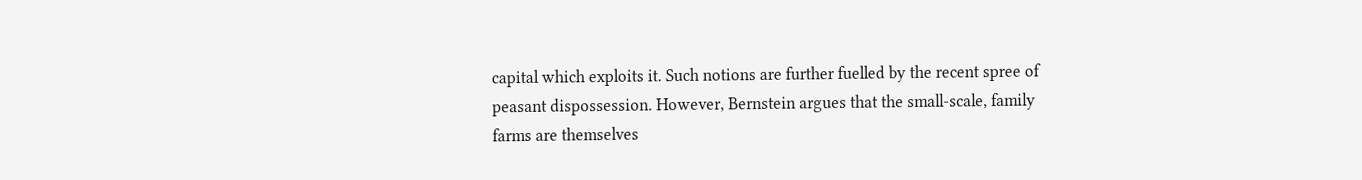capital which exploits it. Such notions are further fuelled by the recent spree of peasant dispossession. However, Bernstein argues that the small-scale, family farms are themselves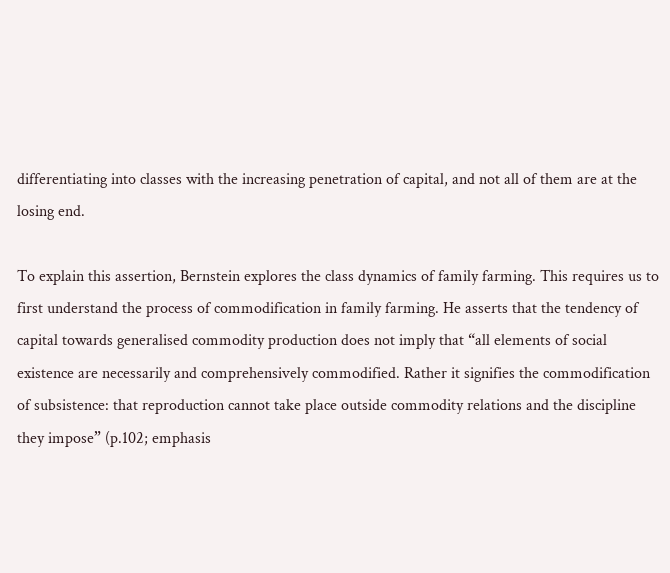differentiating into classes with the increasing penetration of capital, and not all of them are at the losing end.

To explain this assertion, Bernstein explores the class dynamics of family farming. This requires us to first understand the process of commodification in family farming. He asserts that the tendency of capital towards generalised commodity production does not imply that “all elements of social existence are necessarily and comprehensively commodified. Rather it signifies the commodification of subsistence: that reproduction cannot take place outside commodity relations and the discipline they impose” (p.102; emphasis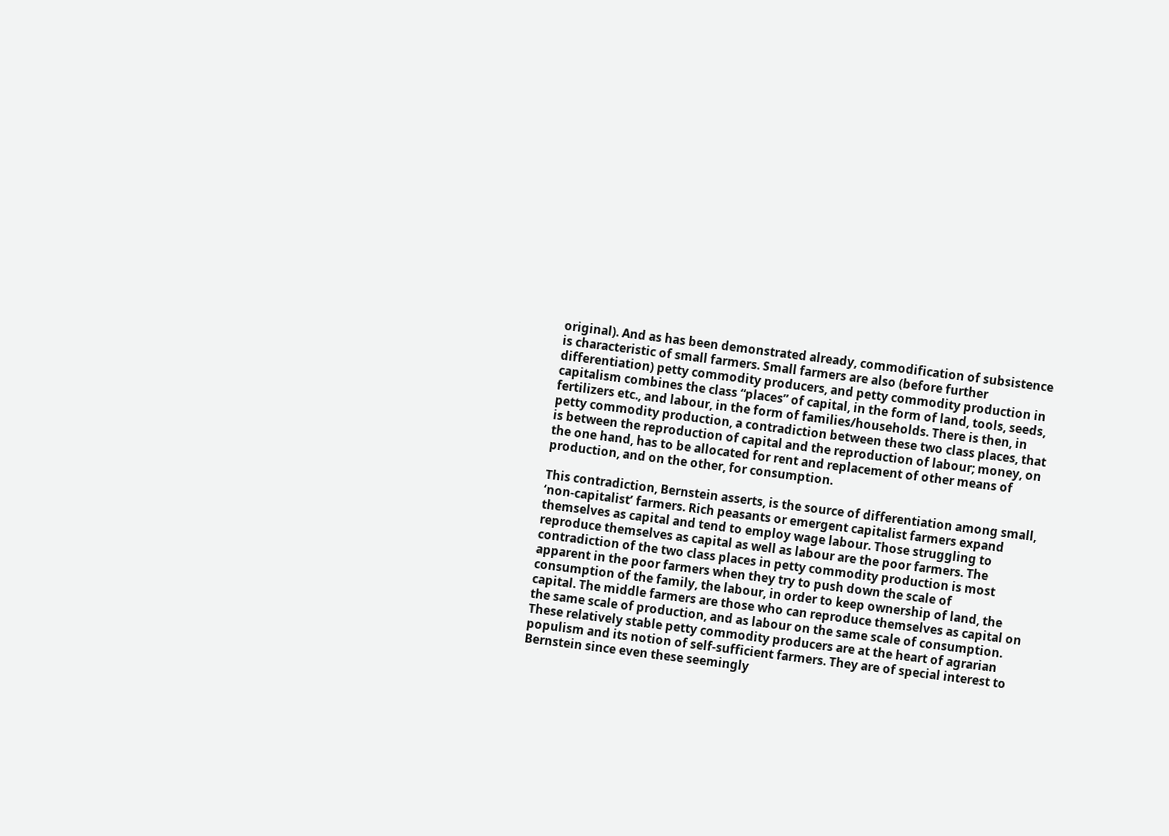original). And as has been demonstrated already, commodification of subsistence is characteristic of small farmers. Small farmers are also (before further differentiation) petty commodity producers, and petty commodity production in capitalism combines the class “places” of capital, in the form of land, tools, seeds, fertilizers etc., and labour, in the form of families/households. There is then, in petty commodity production, a contradiction between these two class places, that is between the reproduction of capital and the reproduction of labour; money, on the one hand, has to be allocated for rent and replacement of other means of production, and on the other, for consumption.

This contradiction, Bernstein asserts, is the source of differentiation among small, ‘non-capitalist’ farmers. Rich peasants or emergent capitalist farmers expand themselves as capital and tend to employ wage labour. Those struggling to reproduce themselves as capital as well as labour are the poor farmers. The contradiction of the two class places in petty commodity production is most apparent in the poor farmers when they try to push down the scale of consumption of the family, the labour, in order to keep ownership of land, the capital. The middle farmers are those who can reproduce themselves as capital on the same scale of production, and as labour on the same scale of consumption. These relatively stable petty commodity producers are at the heart of agrarian populism and its notion of self-sufficient farmers. They are of special interest to Bernstein since even these seemingly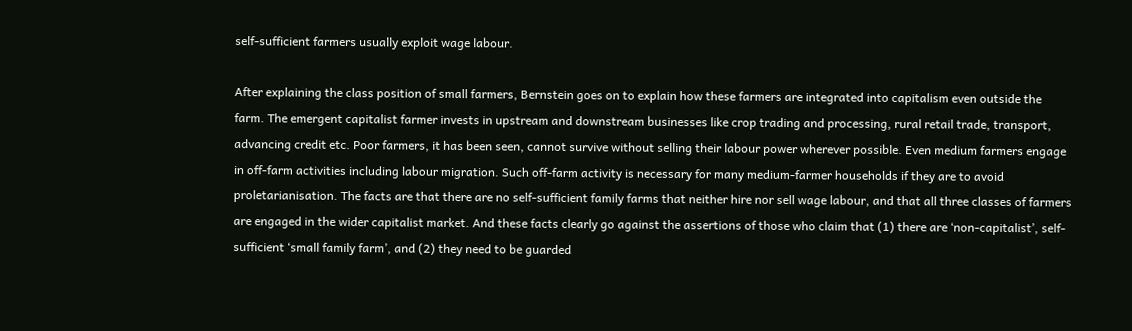self-sufficient farmers usually exploit wage labour.

After explaining the class position of small farmers, Bernstein goes on to explain how these farmers are integrated into capitalism even outside the farm. The emergent capitalist farmer invests in upstream and downstream businesses like crop trading and processing, rural retail trade, transport, advancing credit etc. Poor farmers, it has been seen, cannot survive without selling their labour power wherever possible. Even medium farmers engage in off-farm activities including labour migration. Such off-farm activity is necessary for many medium-farmer households if they are to avoid proletarianisation. The facts are that there are no self-sufficient family farms that neither hire nor sell wage labour, and that all three classes of farmers are engaged in the wider capitalist market. And these facts clearly go against the assertions of those who claim that (1) there are ‘non-capitalist’, self-sufficient ‘small family farm’, and (2) they need to be guarded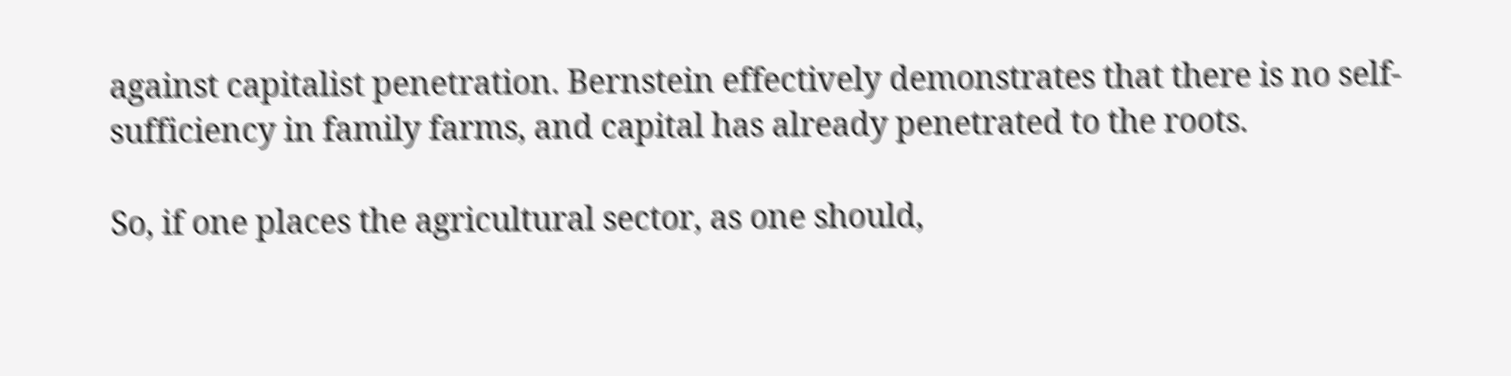against capitalist penetration. Bernstein effectively demonstrates that there is no self-sufficiency in family farms, and capital has already penetrated to the roots.

So, if one places the agricultural sector, as one should,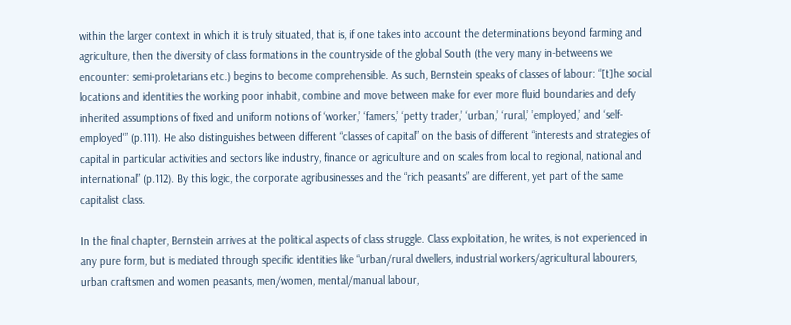within the larger context in which it is truly situated, that is, if one takes into account the determinations beyond farming and agriculture, then the diversity of class formations in the countryside of the global South (the very many in-betweens we encounter: semi-proletarians etc.) begins to become comprehensible. As such, Bernstein speaks of classes of labour: “[t]he social locations and identities the working poor inhabit, combine and move between make for ever more fluid boundaries and defy inherited assumptions of fixed and uniform notions of ‘worker,’ ‘famers,’ ‘petty trader,’ ‘urban,’ ‘rural,’ ’employed,’ and ‘self-employed'” (p.111). He also distinguishes between different “classes of capital” on the basis of different “interests and strategies of capital in particular activities and sectors like industry, finance or agriculture and on scales from local to regional, national and international” (p.112). By this logic, the corporate agribusinesses and the “rich peasants” are different, yet part of the same capitalist class.

In the final chapter, Bernstein arrives at the political aspects of class struggle. Class exploitation, he writes, is not experienced in any pure form, but is mediated through specific identities like “urban/rural dwellers, industrial workers/agricultural labourers, urban craftsmen and women peasants, men/women, mental/manual labour,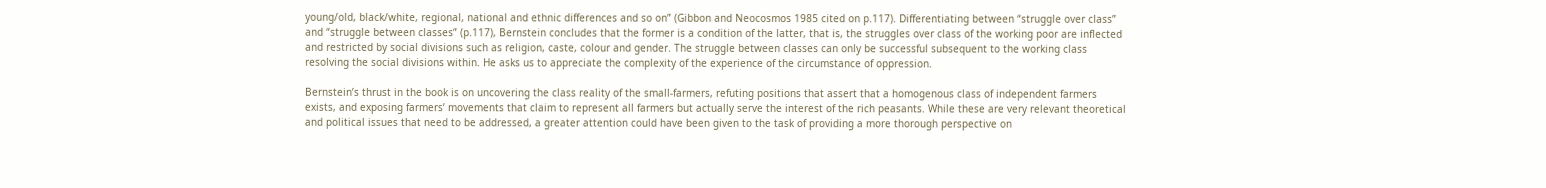young/old, black/white, regional, national and ethnic differences and so on” (Gibbon and Neocosmos 1985 cited on p.117). Differentiating between “struggle over class” and “struggle between classes” (p.117), Bernstein concludes that the former is a condition of the latter, that is, the struggles over class of the working poor are inflected and restricted by social divisions such as religion, caste, colour and gender. The struggle between classes can only be successful subsequent to the working class resolving the social divisions within. He asks us to appreciate the complexity of the experience of the circumstance of oppression.

Bernstein’s thrust in the book is on uncovering the class reality of the small-farmers, refuting positions that assert that a homogenous class of independent farmers exists, and exposing farmers’ movements that claim to represent all farmers but actually serve the interest of the rich peasants. While these are very relevant theoretical and political issues that need to be addressed, a greater attention could have been given to the task of providing a more thorough perspective on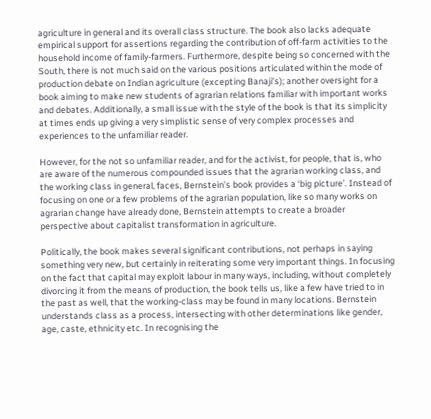agriculture in general and its overall class structure. The book also lacks adequate empirical support for assertions regarding the contribution of off-farm activities to the household income of family-farmers. Furthermore, despite being so concerned with the South, there is not much said on the various positions articulated within the mode of production debate on Indian agriculture (excepting Banaji’s); another oversight for a book aiming to make new students of agrarian relations familiar with important works and debates. Additionally, a small issue with the style of the book is that its simplicity at times ends up giving a very simplistic sense of very complex processes and experiences to the unfamiliar reader.

However, for the not so unfamiliar reader, and for the activist, for people, that is, who are aware of the numerous compounded issues that the agrarian working class, and the working class in general, faces, Bernstein’s book provides a ‘big picture’. Instead of focusing on one or a few problems of the agrarian population, like so many works on agrarian change have already done, Bernstein attempts to create a broader perspective about capitalist transformation in agriculture.

Politically, the book makes several significant contributions, not perhaps in saying something very new, but certainly in reiterating some very important things. In focusing on the fact that capital may exploit labour in many ways, including, without completely divorcing it from the means of production, the book tells us, like a few have tried to in the past as well, that the working-class may be found in many locations. Bernstein understands class as a process, intersecting with other determinations like gender, age, caste, ethnicity etc. In recognising the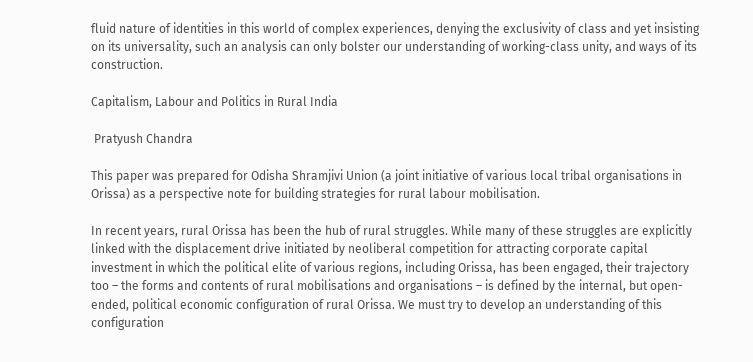fluid nature of identities in this world of complex experiences, denying the exclusivity of class and yet insisting on its universality, such an analysis can only bolster our understanding of working-class unity, and ways of its construction.

Capitalism, Labour and Politics in Rural India

 Pratyush Chandra

This paper was prepared for Odisha Shramjivi Union (a joint initiative of various local tribal organisations in Orissa) as a perspective note for building strategies for rural labour mobilisation.

In recent years, rural Orissa has been the hub of rural struggles. While many of these struggles are explicitly linked with the displacement drive initiated by neoliberal competition for attracting corporate capital investment in which the political elite of various regions, including Orissa, has been engaged, their trajectory too – the forms and contents of rural mobilisations and organisations – is defined by the internal, but open-ended, political economic configuration of rural Orissa. We must try to develop an understanding of this configuration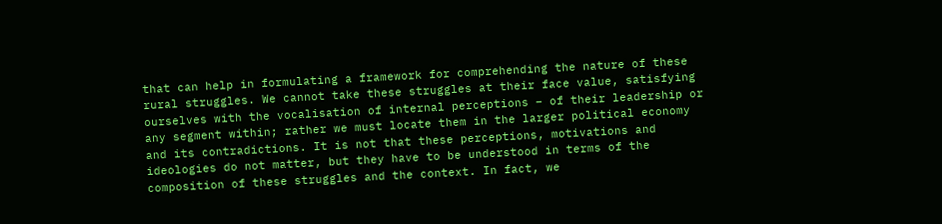that can help in formulating a framework for comprehending the nature of these rural struggles. We cannot take these struggles at their face value, satisfying ourselves with the vocalisation of internal perceptions – of their leadership or any segment within; rather we must locate them in the larger political economy and its contradictions. It is not that these perceptions, motivations and ideologies do not matter, but they have to be understood in terms of the composition of these struggles and the context. In fact, we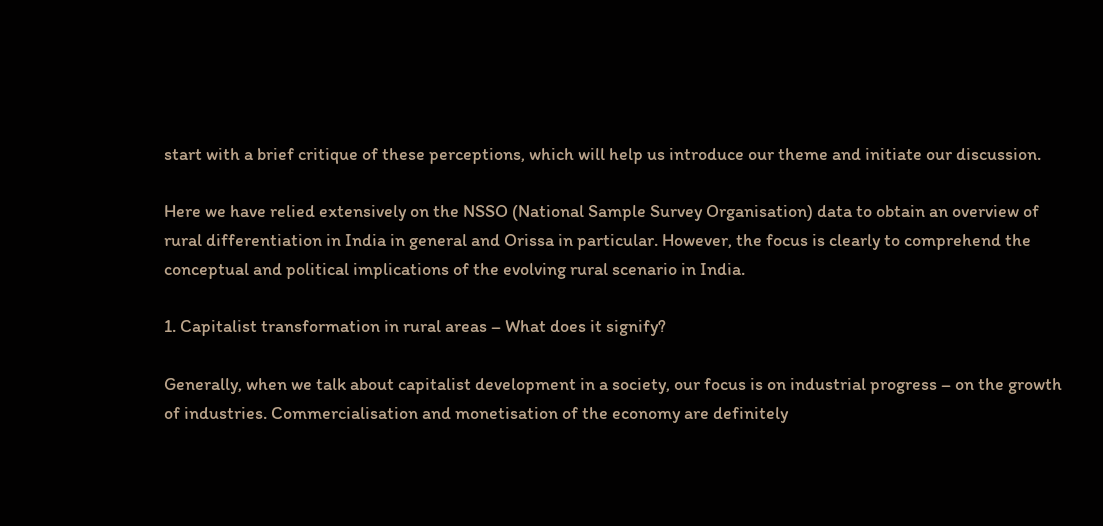start with a brief critique of these perceptions, which will help us introduce our theme and initiate our discussion.

Here we have relied extensively on the NSSO (National Sample Survey Organisation) data to obtain an overview of rural differentiation in India in general and Orissa in particular. However, the focus is clearly to comprehend the conceptual and political implications of the evolving rural scenario in India.

1. Capitalist transformation in rural areas – What does it signify?

Generally, when we talk about capitalist development in a society, our focus is on industrial progress – on the growth of industries. Commercialisation and monetisation of the economy are definitely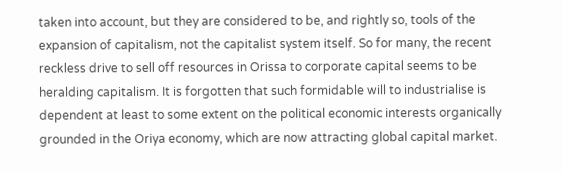taken into account, but they are considered to be, and rightly so, tools of the expansion of capitalism, not the capitalist system itself. So for many, the recent reckless drive to sell off resources in Orissa to corporate capital seems to be heralding capitalism. It is forgotten that such formidable will to industrialise is dependent at least to some extent on the political economic interests organically grounded in the Oriya economy, which are now attracting global capital market.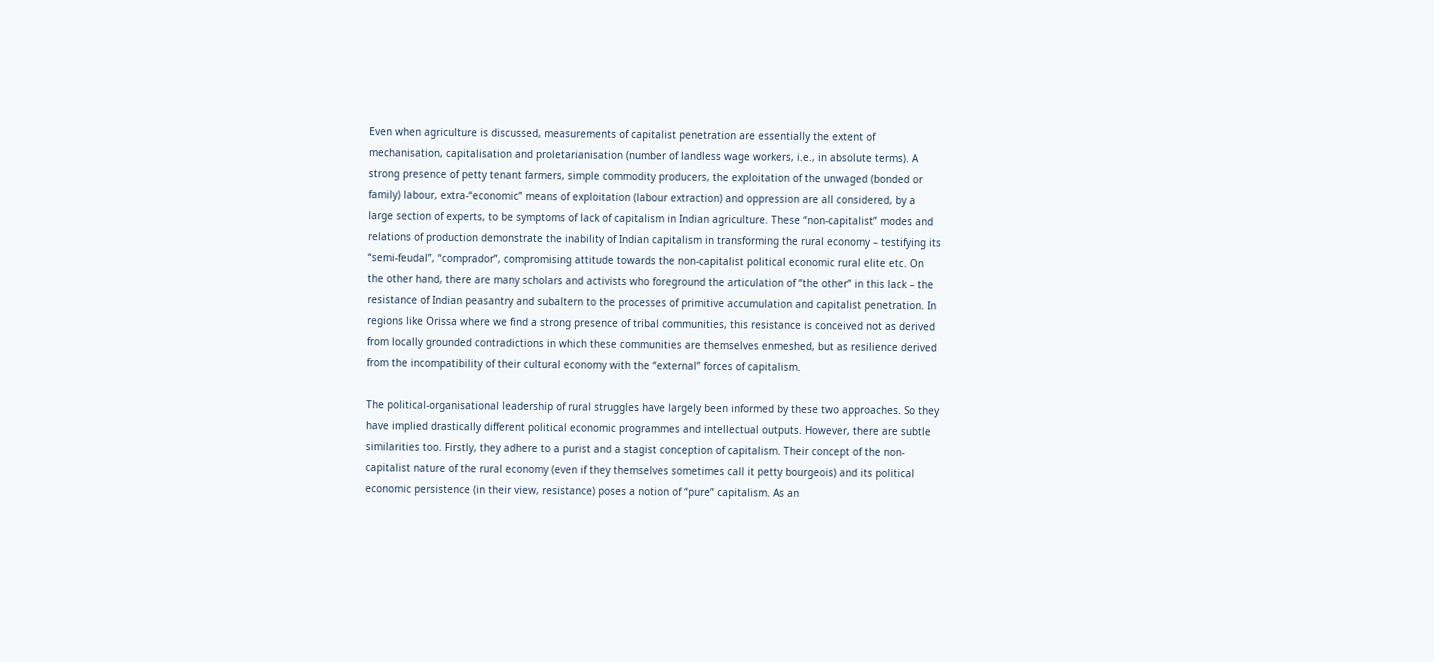Even when agriculture is discussed, measurements of capitalist penetration are essentially the extent of mechanisation, capitalisation and proletarianisation (number of landless wage workers, i.e., in absolute terms). A strong presence of petty tenant farmers, simple commodity producers, the exploitation of the unwaged (bonded or family) labour, extra-“economic” means of exploitation (labour extraction) and oppression are all considered, by a large section of experts, to be symptoms of lack of capitalism in Indian agriculture. These “non-capitalist” modes and relations of production demonstrate the inability of Indian capitalism in transforming the rural economy – testifying its “semi-feudal”, “comprador”, compromising attitude towards the non-capitalist political economic rural elite etc. On the other hand, there are many scholars and activists who foreground the articulation of “the other” in this lack – the resistance of Indian peasantry and subaltern to the processes of primitive accumulation and capitalist penetration. In regions like Orissa where we find a strong presence of tribal communities, this resistance is conceived not as derived from locally grounded contradictions in which these communities are themselves enmeshed, but as resilience derived from the incompatibility of their cultural economy with the “external” forces of capitalism.

The political-organisational leadership of rural struggles have largely been informed by these two approaches. So they have implied drastically different political economic programmes and intellectual outputs. However, there are subtle similarities too. Firstly, they adhere to a purist and a stagist conception of capitalism. Their concept of the non-capitalist nature of the rural economy (even if they themselves sometimes call it petty bourgeois) and its political economic persistence (in their view, resistance) poses a notion of “pure” capitalism. As an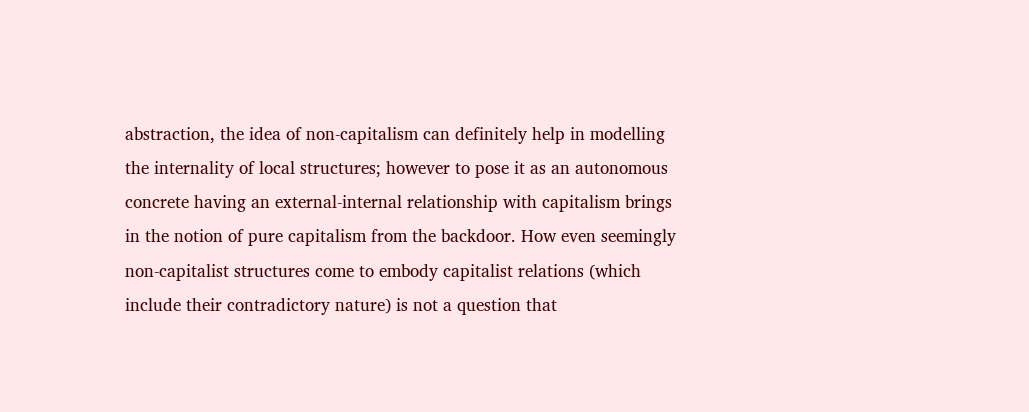abstraction, the idea of non-capitalism can definitely help in modelling the internality of local structures; however to pose it as an autonomous concrete having an external-internal relationship with capitalism brings in the notion of pure capitalism from the backdoor. How even seemingly non-capitalist structures come to embody capitalist relations (which include their contradictory nature) is not a question that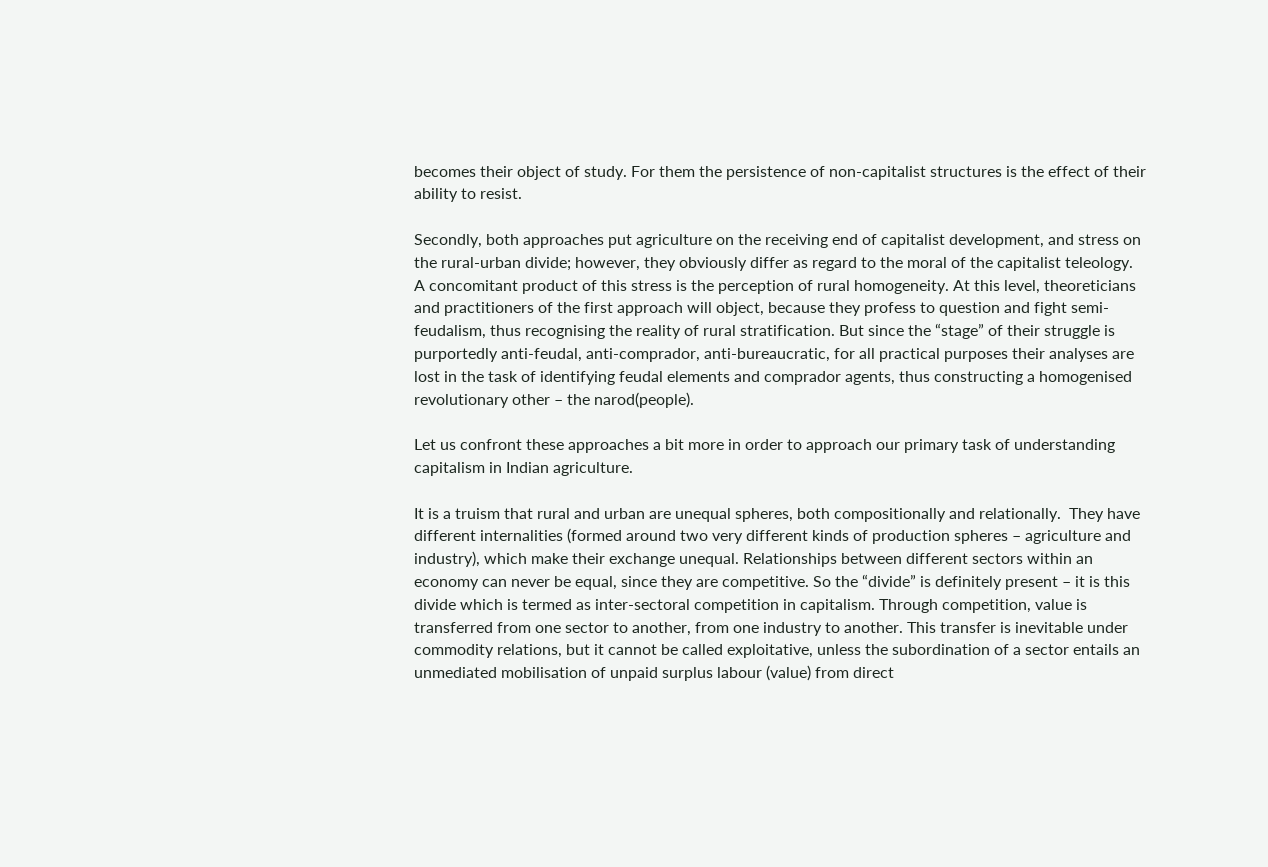becomes their object of study. For them the persistence of non-capitalist structures is the effect of their ability to resist.

Secondly, both approaches put agriculture on the receiving end of capitalist development, and stress on the rural-urban divide; however, they obviously differ as regard to the moral of the capitalist teleology. A concomitant product of this stress is the perception of rural homogeneity. At this level, theoreticians and practitioners of the first approach will object, because they profess to question and fight semi-feudalism, thus recognising the reality of rural stratification. But since the “stage” of their struggle is purportedly anti-feudal, anti-comprador, anti-bureaucratic, for all practical purposes their analyses are lost in the task of identifying feudal elements and comprador agents, thus constructing a homogenised revolutionary other – the narod(people).

Let us confront these approaches a bit more in order to approach our primary task of understanding capitalism in Indian agriculture.

It is a truism that rural and urban are unequal spheres, both compositionally and relationally.  They have different internalities (formed around two very different kinds of production spheres – agriculture and industry), which make their exchange unequal. Relationships between different sectors within an economy can never be equal, since they are competitive. So the “divide” is definitely present – it is this divide which is termed as inter-sectoral competition in capitalism. Through competition, value is transferred from one sector to another, from one industry to another. This transfer is inevitable under commodity relations, but it cannot be called exploitative, unless the subordination of a sector entails an unmediated mobilisation of unpaid surplus labour (value) from direct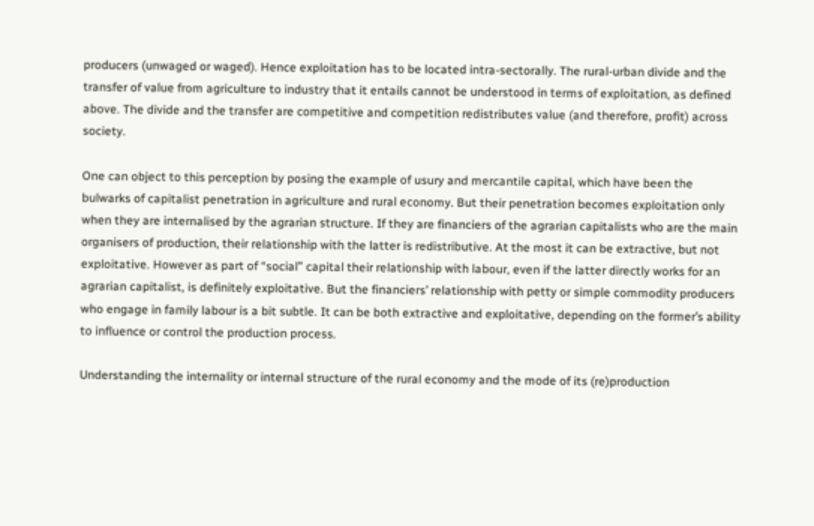producers (unwaged or waged). Hence exploitation has to be located intra-sectorally. The rural-urban divide and the transfer of value from agriculture to industry that it entails cannot be understood in terms of exploitation, as defined above. The divide and the transfer are competitive and competition redistributes value (and therefore, profit) across society.

One can object to this perception by posing the example of usury and mercantile capital, which have been the bulwarks of capitalist penetration in agriculture and rural economy. But their penetration becomes exploitation only when they are internalised by the agrarian structure. If they are financiers of the agrarian capitalists who are the main organisers of production, their relationship with the latter is redistributive. At the most it can be extractive, but not exploitative. However as part of “social” capital their relationship with labour, even if the latter directly works for an agrarian capitalist, is definitely exploitative. But the financiers’ relationship with petty or simple commodity producers who engage in family labour is a bit subtle. It can be both extractive and exploitative, depending on the former’s ability to influence or control the production process.

Understanding the internality or internal structure of the rural economy and the mode of its (re)production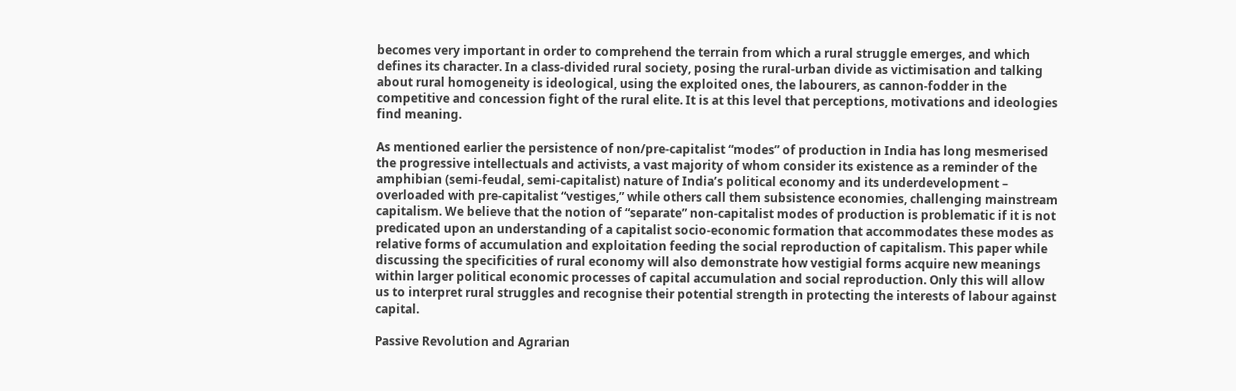becomes very important in order to comprehend the terrain from which a rural struggle emerges, and which defines its character. In a class-divided rural society, posing the rural-urban divide as victimisation and talking about rural homogeneity is ideological, using the exploited ones, the labourers, as cannon-fodder in the competitive and concession fight of the rural elite. It is at this level that perceptions, motivations and ideologies find meaning.

As mentioned earlier the persistence of non/pre-capitalist “modes” of production in India has long mesmerised the progressive intellectuals and activists, a vast majority of whom consider its existence as a reminder of the amphibian (semi-feudal, semi-capitalist) nature of India’s political economy and its underdevelopment – overloaded with pre-capitalist “vestiges,” while others call them subsistence economies, challenging mainstream capitalism. We believe that the notion of “separate” non-capitalist modes of production is problematic if it is not predicated upon an understanding of a capitalist socio-economic formation that accommodates these modes as relative forms of accumulation and exploitation feeding the social reproduction of capitalism. This paper while discussing the specificities of rural economy will also demonstrate how vestigial forms acquire new meanings within larger political economic processes of capital accumulation and social reproduction. Only this will allow us to interpret rural struggles and recognise their potential strength in protecting the interests of labour against capital.

Passive Revolution and Agrarian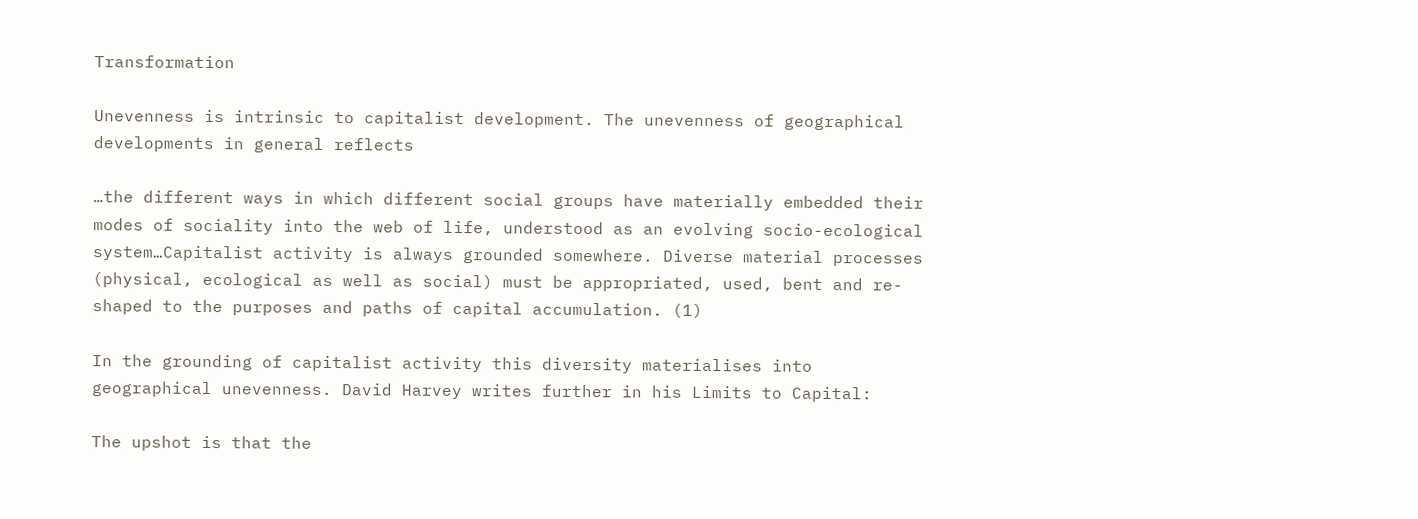Transformation

Unevenness is intrinsic to capitalist development. The unevenness of geographical developments in general reflects

…the different ways in which different social groups have materially embedded their modes of sociality into the web of life, understood as an evolving socio-ecological system…Capitalist activity is always grounded somewhere. Diverse material processes (physical, ecological as well as social) must be appropriated, used, bent and re-shaped to the purposes and paths of capital accumulation. (1)

In the grounding of capitalist activity this diversity materialises into geographical unevenness. David Harvey writes further in his Limits to Capital:

The upshot is that the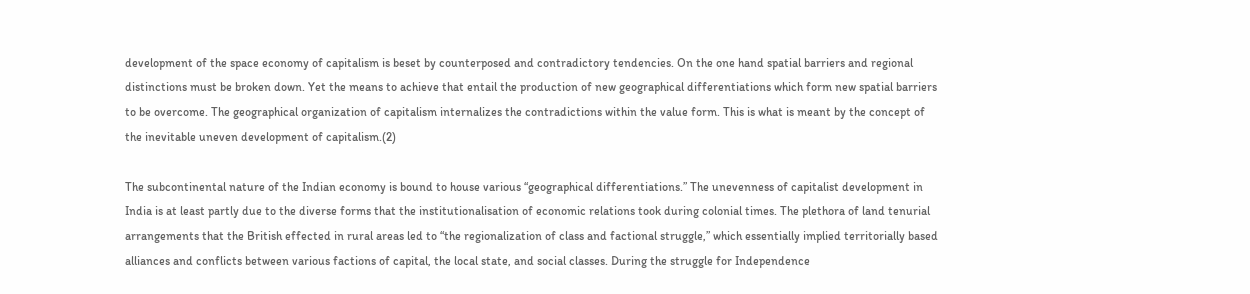development of the space economy of capitalism is beset by counterposed and contradictory tendencies. On the one hand spatial barriers and regional distinctions must be broken down. Yet the means to achieve that entail the production of new geographical differentiations which form new spatial barriers to be overcome. The geographical organization of capitalism internalizes the contradictions within the value form. This is what is meant by the concept of the inevitable uneven development of capitalism.(2)

The subcontinental nature of the Indian economy is bound to house various “geographical differentiations.” The unevenness of capitalist development in India is at least partly due to the diverse forms that the institutionalisation of economic relations took during colonial times. The plethora of land tenurial arrangements that the British effected in rural areas led to “the regionalization of class and factional struggle,” which essentially implied territorially based alliances and conflicts between various factions of capital, the local state, and social classes. During the struggle for Independence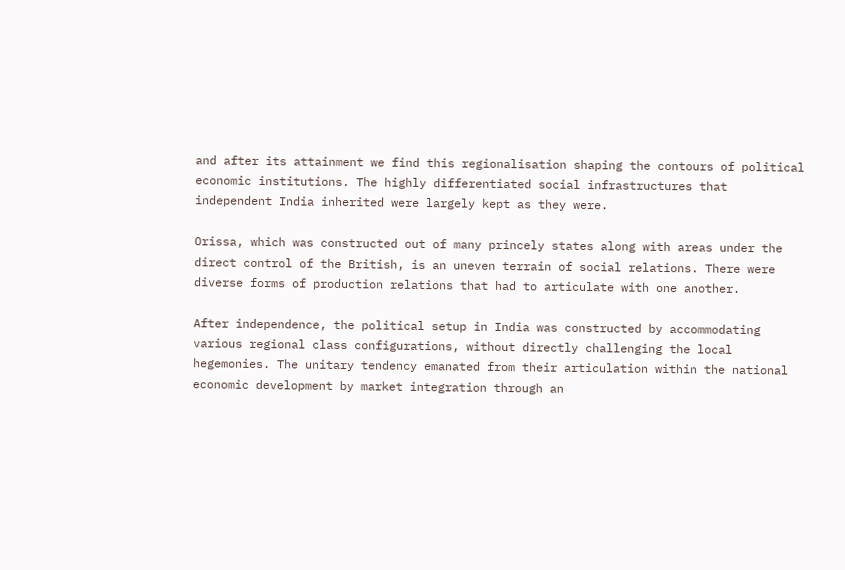and after its attainment we find this regionalisation shaping the contours of political economic institutions. The highly differentiated social infrastructures that independent India inherited were largely kept as they were.

Orissa, which was constructed out of many princely states along with areas under the direct control of the British, is an uneven terrain of social relations. There were diverse forms of production relations that had to articulate with one another.

After independence, the political setup in India was constructed by accommodating various regional class configurations, without directly challenging the local hegemonies. The unitary tendency emanated from their articulation within the national economic development by market integration through an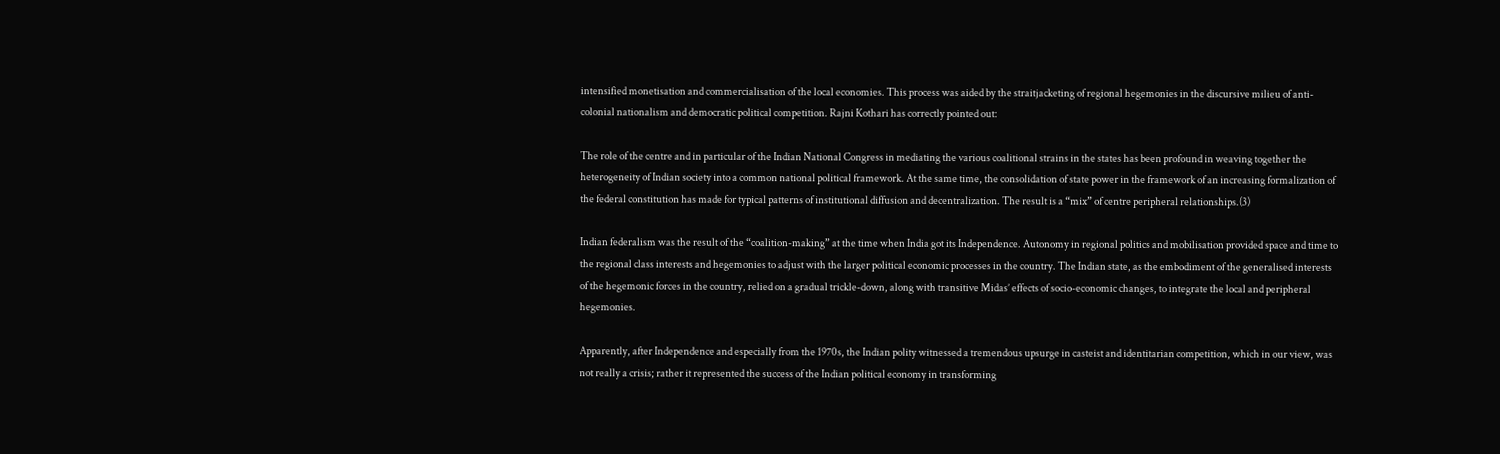intensified monetisation and commercialisation of the local economies. This process was aided by the straitjacketing of regional hegemonies in the discursive milieu of anti-colonial nationalism and democratic political competition. Rajni Kothari has correctly pointed out:

The role of the centre and in particular of the Indian National Congress in mediating the various coalitional strains in the states has been profound in weaving together the heterogeneity of Indian society into a common national political framework. At the same time, the consolidation of state power in the framework of an increasing formalization of the federal constitution has made for typical patterns of institutional diffusion and decentralization. The result is a “mix” of centre peripheral relationships.(3)

Indian federalism was the result of the “coalition-making” at the time when India got its Independence. Autonomy in regional politics and mobilisation provided space and time to the regional class interests and hegemonies to adjust with the larger political economic processes in the country. The Indian state, as the embodiment of the generalised interests of the hegemonic forces in the country, relied on a gradual trickle-down, along with transitive Midas’ effects of socio-economic changes, to integrate the local and peripheral hegemonies.

Apparently, after Independence and especially from the 1970s, the Indian polity witnessed a tremendous upsurge in casteist and identitarian competition, which in our view, was not really a crisis; rather it represented the success of the Indian political economy in transforming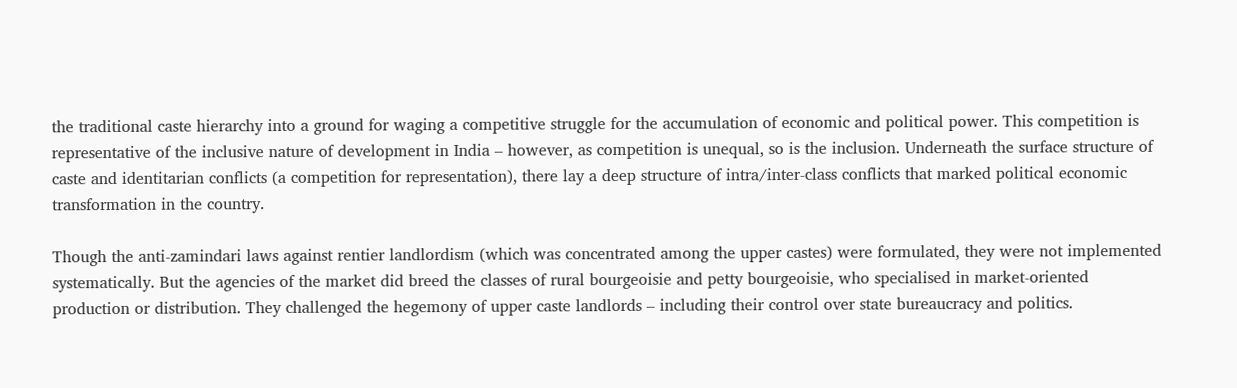the traditional caste hierarchy into a ground for waging a competitive struggle for the accumulation of economic and political power. This competition is representative of the inclusive nature of development in India – however, as competition is unequal, so is the inclusion. Underneath the surface structure of caste and identitarian conflicts (a competition for representation), there lay a deep structure of intra/inter-class conflicts that marked political economic transformation in the country.

Though the anti-zamindari laws against rentier landlordism (which was concentrated among the upper castes) were formulated, they were not implemented systematically. But the agencies of the market did breed the classes of rural bourgeoisie and petty bourgeoisie, who specialised in market-oriented production or distribution. They challenged the hegemony of upper caste landlords – including their control over state bureaucracy and politics.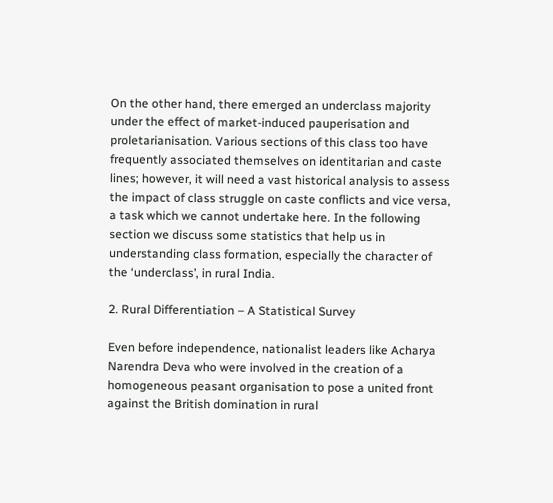On the other hand, there emerged an underclass majority under the effect of market-induced pauperisation and proletarianisation. Various sections of this class too have frequently associated themselves on identitarian and caste lines; however, it will need a vast historical analysis to assess the impact of class struggle on caste conflicts and vice versa, a task which we cannot undertake here. In the following section we discuss some statistics that help us in understanding class formation, especially the character of the ‘underclass’, in rural India.

2. Rural Differentiation – A Statistical Survey

Even before independence, nationalist leaders like Acharya Narendra Deva who were involved in the creation of a homogeneous peasant organisation to pose a united front against the British domination in rural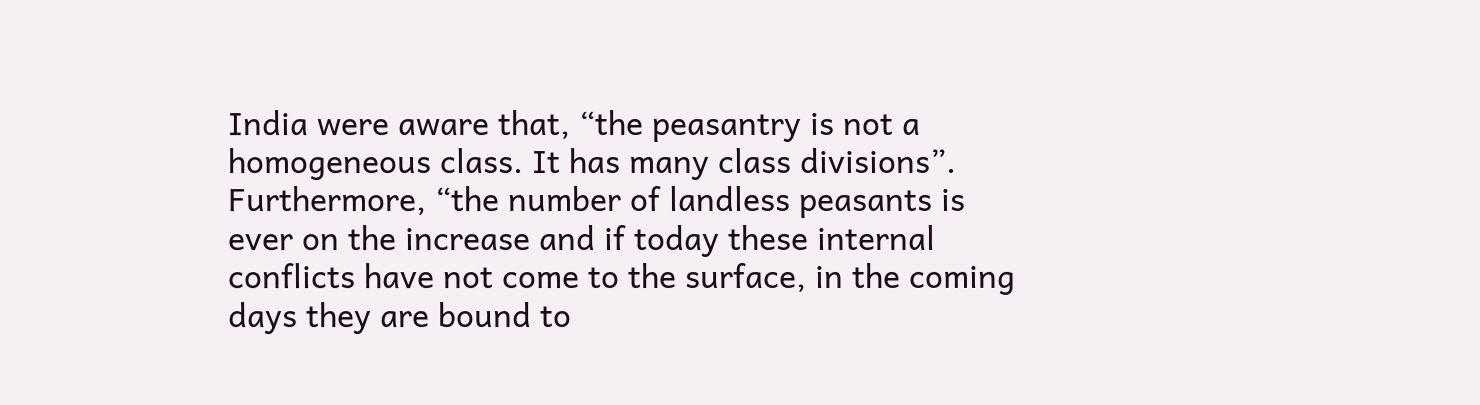India were aware that, “the peasantry is not a homogeneous class. It has many class divisions”.  Furthermore, “the number of landless peasants is ever on the increase and if today these internal conflicts have not come to the surface, in the coming days they are bound to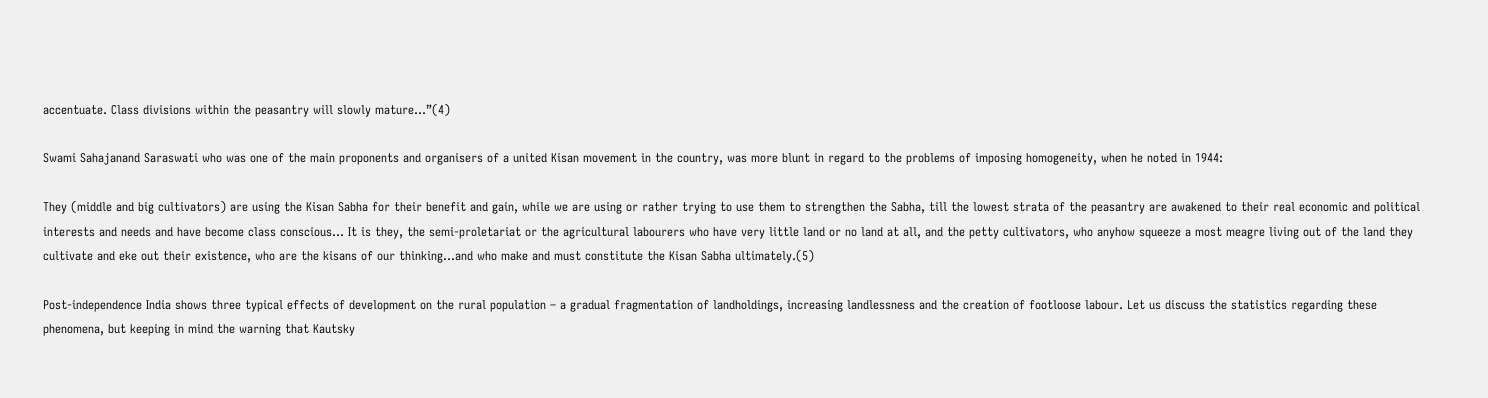accentuate. Class divisions within the peasantry will slowly mature…”(4)

Swami Sahajanand Saraswati who was one of the main proponents and organisers of a united Kisan movement in the country, was more blunt in regard to the problems of imposing homogeneity, when he noted in 1944:

They (middle and big cultivators) are using the Kisan Sabha for their benefit and gain, while we are using or rather trying to use them to strengthen the Sabha, till the lowest strata of the peasantry are awakened to their real economic and political interests and needs and have become class conscious… It is they, the semi-proletariat or the agricultural labourers who have very little land or no land at all, and the petty cultivators, who anyhow squeeze a most meagre living out of the land they cultivate and eke out their existence, who are the kisans of our thinking…and who make and must constitute the Kisan Sabha ultimately.(5)

Post-independence India shows three typical effects of development on the rural population – a gradual fragmentation of landholdings, increasing landlessness and the creation of footloose labour. Let us discuss the statistics regarding these phenomena, but keeping in mind the warning that Kautsky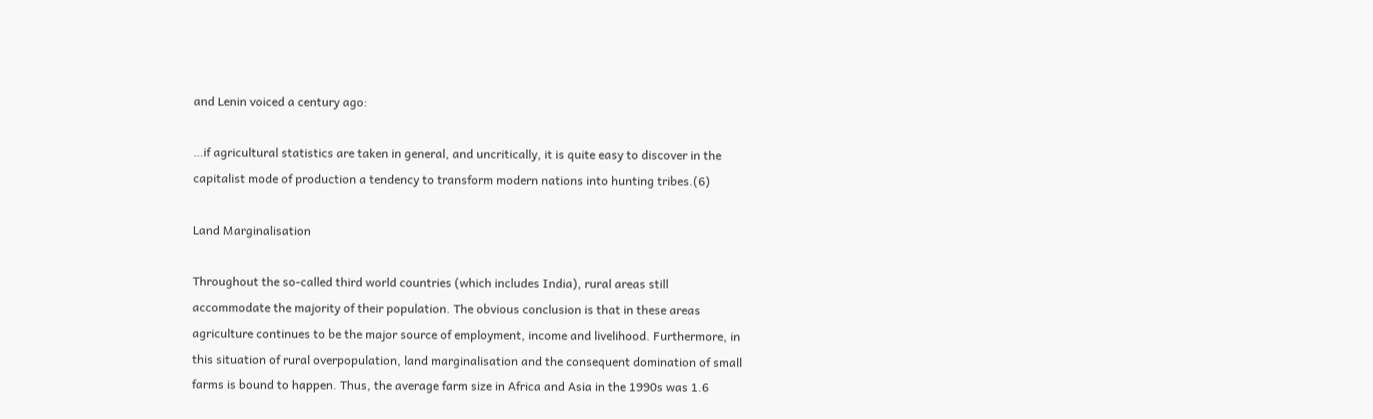and Lenin voiced a century ago:

…if agricultural statistics are taken in general, and uncritically, it is quite easy to discover in the capitalist mode of production a tendency to transform modern nations into hunting tribes.(6)

Land Marginalisation

Throughout the so-called third world countries (which includes India), rural areas still accommodate the majority of their population. The obvious conclusion is that in these areas agriculture continues to be the major source of employment, income and livelihood. Furthermore, in this situation of rural overpopulation, land marginalisation and the consequent domination of small farms is bound to happen. Thus, the average farm size in Africa and Asia in the 1990s was 1.6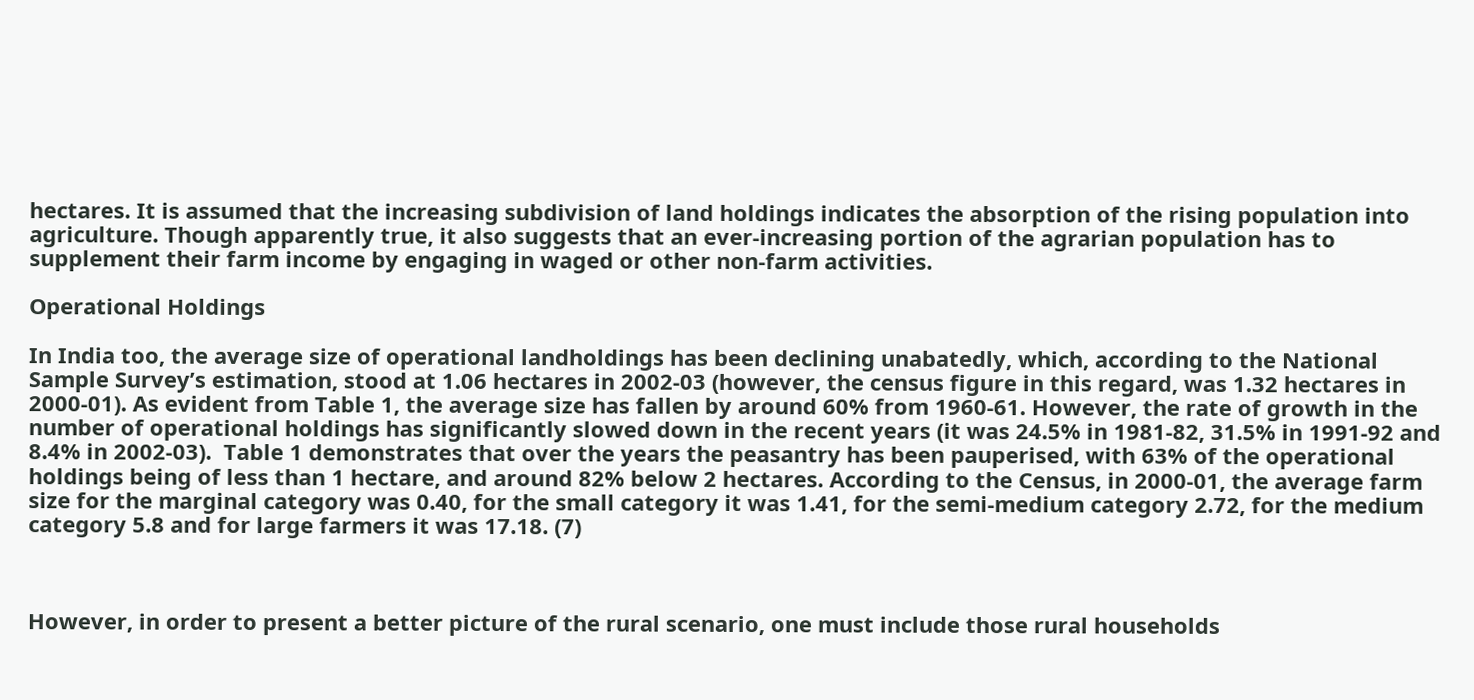hectares. It is assumed that the increasing subdivision of land holdings indicates the absorption of the rising population into agriculture. Though apparently true, it also suggests that an ever-increasing portion of the agrarian population has to supplement their farm income by engaging in waged or other non-farm activities.

Operational Holdings

In India too, the average size of operational landholdings has been declining unabatedly, which, according to the National Sample Survey’s estimation, stood at 1.06 hectares in 2002-03 (however, the census figure in this regard, was 1.32 hectares in 2000-01). As evident from Table 1, the average size has fallen by around 60% from 1960-61. However, the rate of growth in the number of operational holdings has significantly slowed down in the recent years (it was 24.5% in 1981-82, 31.5% in 1991-92 and 8.4% in 2002-03).  Table 1 demonstrates that over the years the peasantry has been pauperised, with 63% of the operational holdings being of less than 1 hectare, and around 82% below 2 hectares. According to the Census, in 2000-01, the average farm size for the marginal category was 0.40, for the small category it was 1.41, for the semi-medium category 2.72, for the medium category 5.8 and for large farmers it was 17.18. (7)



However, in order to present a better picture of the rural scenario, one must include those rural households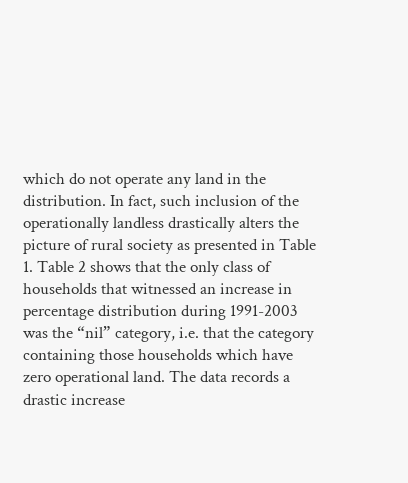which do not operate any land in the distribution. In fact, such inclusion of the operationally landless drastically alters the picture of rural society as presented in Table 1. Table 2 shows that the only class of households that witnessed an increase in percentage distribution during 1991-2003 was the “nil” category, i.e. that the category containing those households which have zero operational land. The data records a drastic increase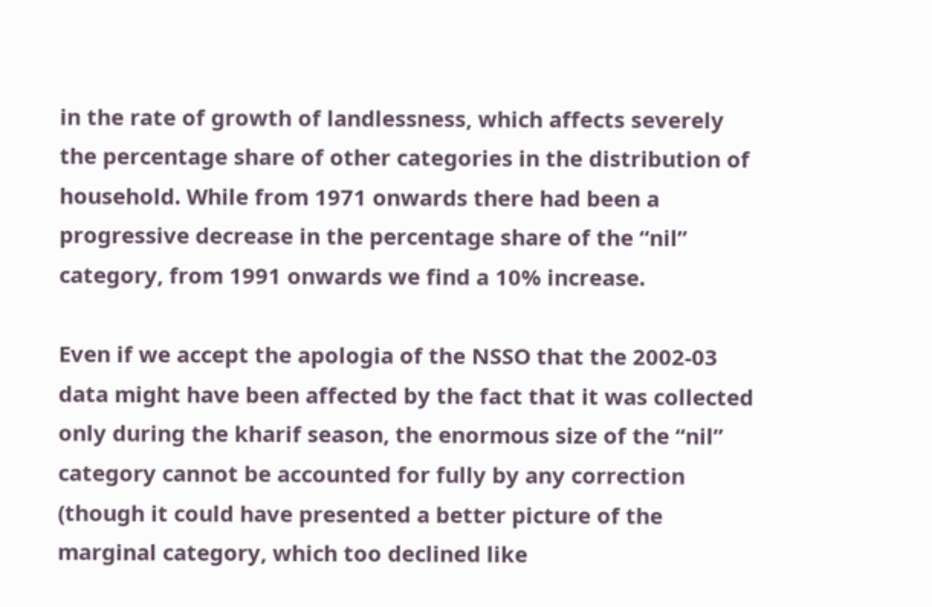in the rate of growth of landlessness, which affects severely the percentage share of other categories in the distribution of household. While from 1971 onwards there had been a progressive decrease in the percentage share of the “nil” category, from 1991 onwards we find a 10% increase.

Even if we accept the apologia of the NSSO that the 2002-03 data might have been affected by the fact that it was collected only during the kharif season, the enormous size of the “nil” category cannot be accounted for fully by any correction (though it could have presented a better picture of the marginal category, which too declined like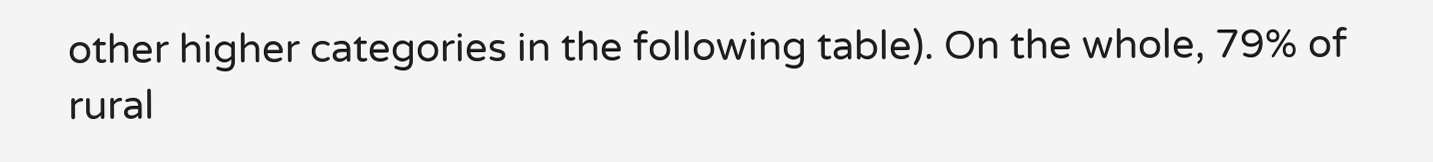other higher categories in the following table). On the whole, 79% of rural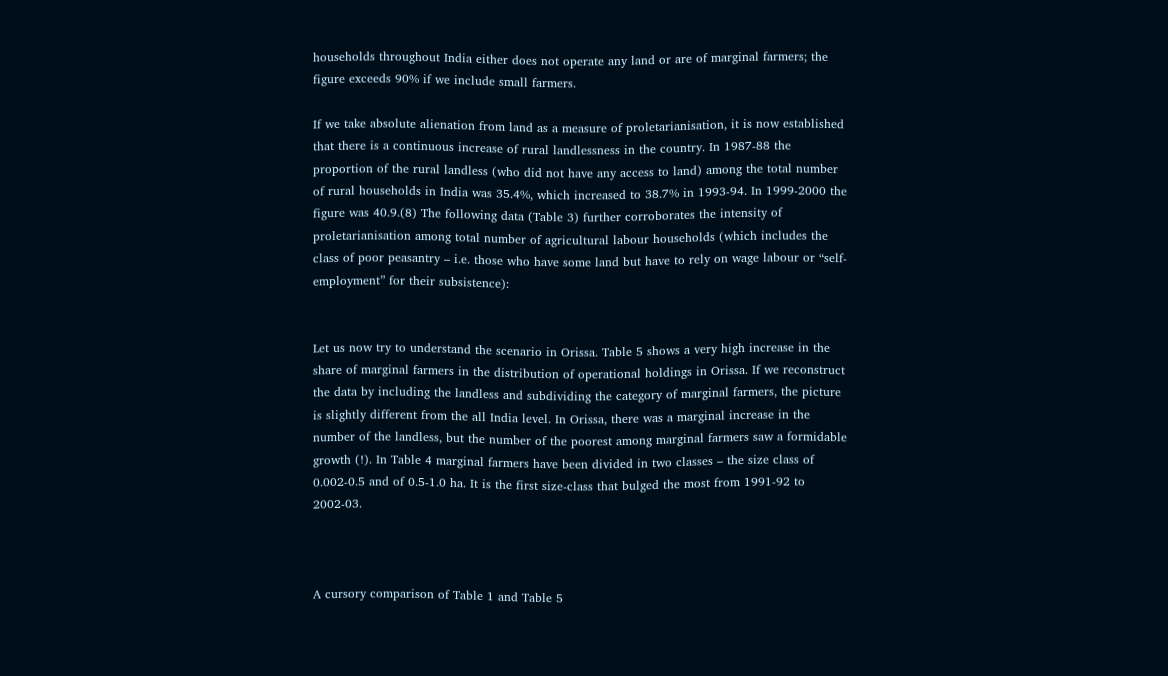households throughout India either does not operate any land or are of marginal farmers; the figure exceeds 90% if we include small farmers.

If we take absolute alienation from land as a measure of proletarianisation, it is now established that there is a continuous increase of rural landlessness in the country. In 1987-88 the proportion of the rural landless (who did not have any access to land) among the total number of rural households in India was 35.4%, which increased to 38.7% in 1993-94. In 1999-2000 the figure was 40.9.(8) The following data (Table 3) further corroborates the intensity of proletarianisation among total number of agricultural labour households (which includes the class of poor peasantry – i.e. those who have some land but have to rely on wage labour or “self-employment” for their subsistence):


Let us now try to understand the scenario in Orissa. Table 5 shows a very high increase in the share of marginal farmers in the distribution of operational holdings in Orissa. If we reconstruct the data by including the landless and subdividing the category of marginal farmers, the picture is slightly different from the all India level. In Orissa, there was a marginal increase in the number of the landless, but the number of the poorest among marginal farmers saw a formidable growth (!). In Table 4 marginal farmers have been divided in two classes – the size class of 0.002-0.5 and of 0.5-1.0 ha. It is the first size-class that bulged the most from 1991-92 to 2002-03.



A cursory comparison of Table 1 and Table 5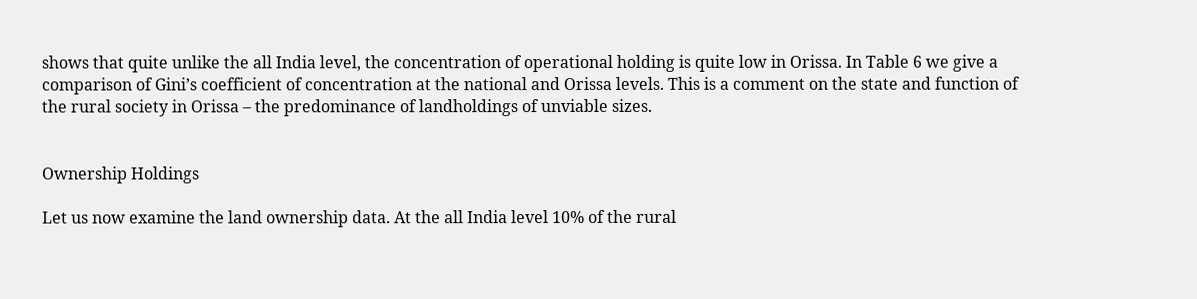shows that quite unlike the all India level, the concentration of operational holding is quite low in Orissa. In Table 6 we give a comparison of Gini’s coefficient of concentration at the national and Orissa levels. This is a comment on the state and function of the rural society in Orissa – the predominance of landholdings of unviable sizes.


Ownership Holdings

Let us now examine the land ownership data. At the all India level 10% of the rural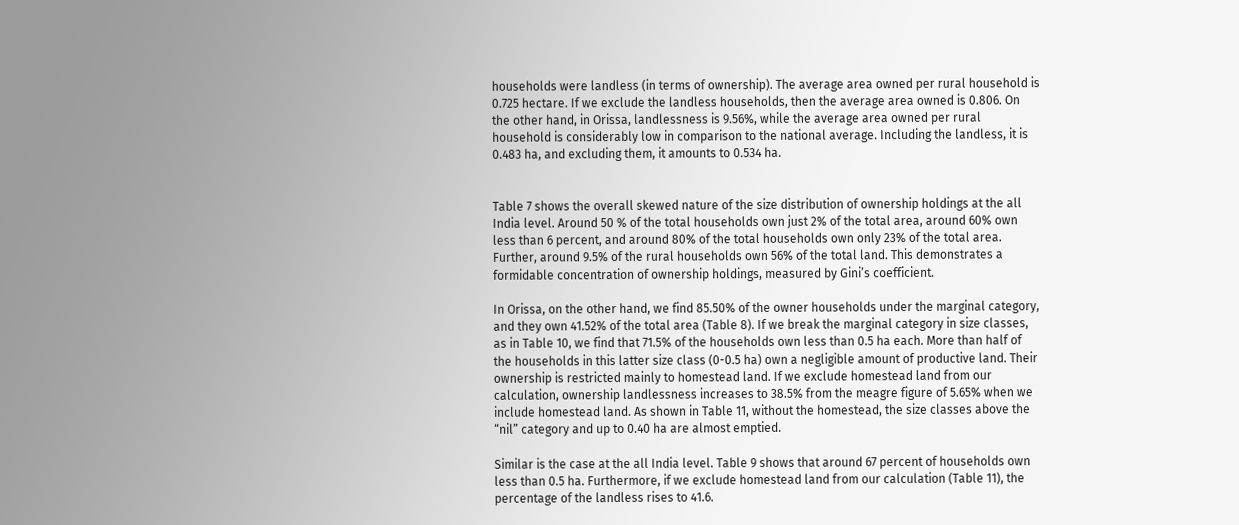households were landless (in terms of ownership). The average area owned per rural household is 0.725 hectare. If we exclude the landless households, then the average area owned is 0.806. On the other hand, in Orissa, landlessness is 9.56%, while the average area owned per rural household is considerably low in comparison to the national average. Including the landless, it is 0.483 ha, and excluding them, it amounts to 0.534 ha.


Table 7 shows the overall skewed nature of the size distribution of ownership holdings at the all India level. Around 50 % of the total households own just 2% of the total area, around 60% own less than 6 percent, and around 80% of the total households own only 23% of the total area. Further, around 9.5% of the rural households own 56% of the total land. This demonstrates a formidable concentration of ownership holdings, measured by Gini’s coefficient.

In Orissa, on the other hand, we find 85.50% of the owner households under the marginal category, and they own 41.52% of the total area (Table 8). If we break the marginal category in size classes, as in Table 10, we find that 71.5% of the households own less than 0.5 ha each. More than half of the households in this latter size class (0-0.5 ha) own a negligible amount of productive land. Their ownership is restricted mainly to homestead land. If we exclude homestead land from our calculation, ownership landlessness increases to 38.5% from the meagre figure of 5.65% when we include homestead land. As shown in Table 11, without the homestead, the size classes above the “nil” category and up to 0.40 ha are almost emptied.

Similar is the case at the all India level. Table 9 shows that around 67 percent of households own less than 0.5 ha. Furthermore, if we exclude homestead land from our calculation (Table 11), the percentage of the landless rises to 41.6.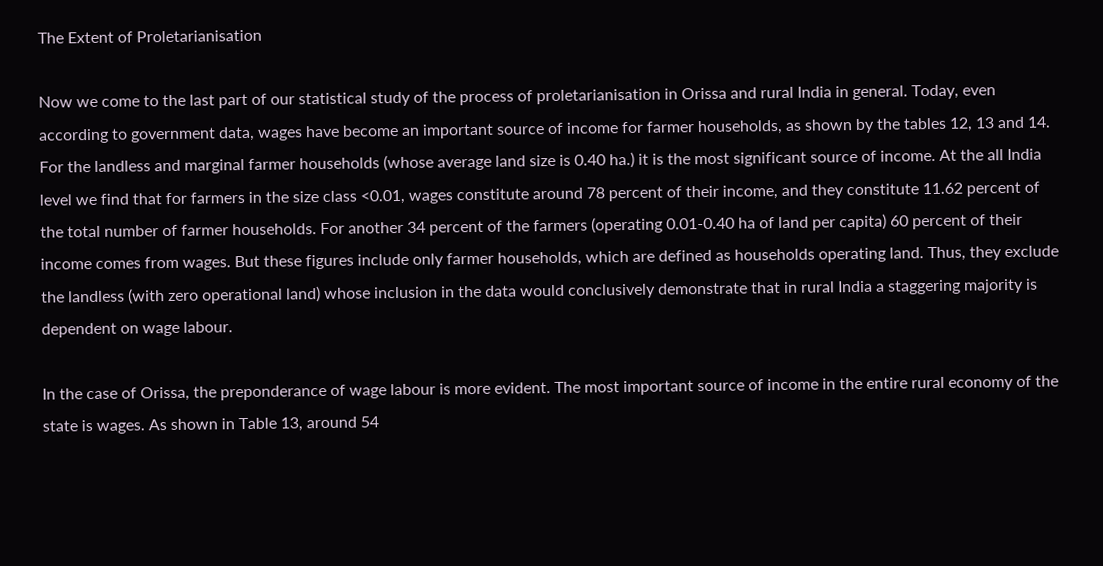The Extent of Proletarianisation

Now we come to the last part of our statistical study of the process of proletarianisation in Orissa and rural India in general. Today, even according to government data, wages have become an important source of income for farmer households, as shown by the tables 12, 13 and 14. For the landless and marginal farmer households (whose average land size is 0.40 ha.) it is the most significant source of income. At the all India level we find that for farmers in the size class <0.01, wages constitute around 78 percent of their income, and they constitute 11.62 percent of the total number of farmer households. For another 34 percent of the farmers (operating 0.01-0.40 ha of land per capita) 60 percent of their income comes from wages. But these figures include only farmer households, which are defined as households operating land. Thus, they exclude the landless (with zero operational land) whose inclusion in the data would conclusively demonstrate that in rural India a staggering majority is dependent on wage labour.

In the case of Orissa, the preponderance of wage labour is more evident. The most important source of income in the entire rural economy of the state is wages. As shown in Table 13, around 54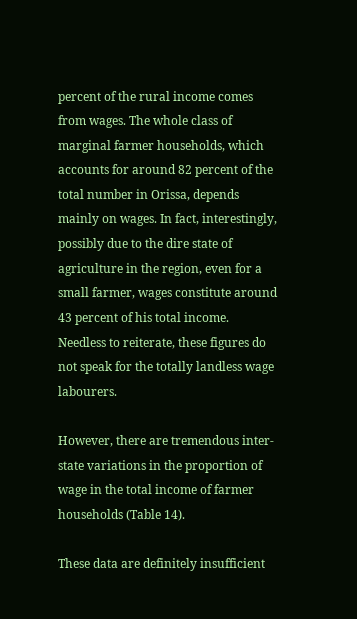percent of the rural income comes from wages. The whole class of marginal farmer households, which accounts for around 82 percent of the total number in Orissa, depends mainly on wages. In fact, interestingly, possibly due to the dire state of agriculture in the region, even for a small farmer, wages constitute around 43 percent of his total income. Needless to reiterate, these figures do not speak for the totally landless wage labourers.

However, there are tremendous inter-state variations in the proportion of wage in the total income of farmer households (Table 14).

These data are definitely insufficient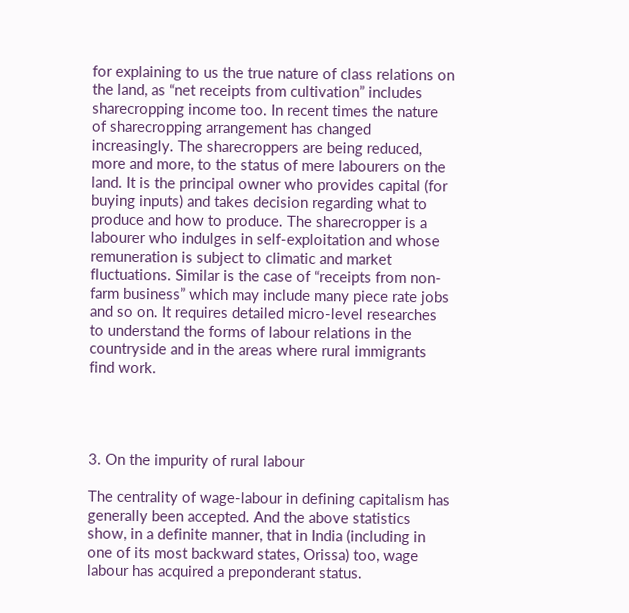for explaining to us the true nature of class relations on the land, as “net receipts from cultivation” includes sharecropping income too. In recent times the nature of sharecropping arrangement has changed increasingly. The sharecroppers are being reduced, more and more, to the status of mere labourers on the land. It is the principal owner who provides capital (for buying inputs) and takes decision regarding what to produce and how to produce. The sharecropper is a labourer who indulges in self-exploitation and whose remuneration is subject to climatic and market fluctuations. Similar is the case of “receipts from non-farm business” which may include many piece rate jobs and so on. It requires detailed micro-level researches to understand the forms of labour relations in the countryside and in the areas where rural immigrants find work.




3. On the impurity of rural labour

The centrality of wage-labour in defining capitalism has generally been accepted. And the above statistics show, in a definite manner, that in India (including in one of its most backward states, Orissa) too, wage labour has acquired a preponderant status.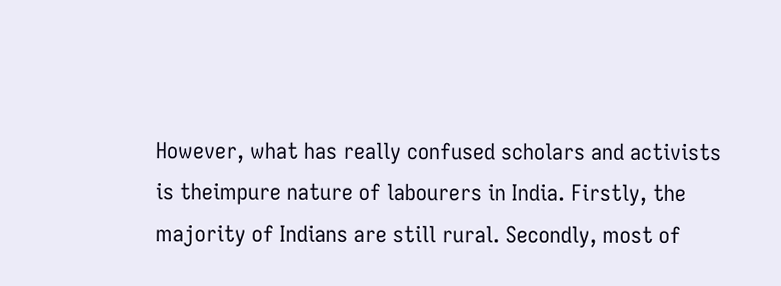However, what has really confused scholars and activists is theimpure nature of labourers in India. Firstly, the majority of Indians are still rural. Secondly, most of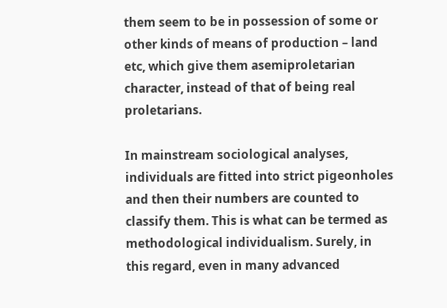them seem to be in possession of some or other kinds of means of production – land etc, which give them asemiproletarian character, instead of that of being real proletarians.

In mainstream sociological analyses, individuals are fitted into strict pigeonholes and then their numbers are counted to classify them. This is what can be termed as methodological individualism. Surely, in this regard, even in many advanced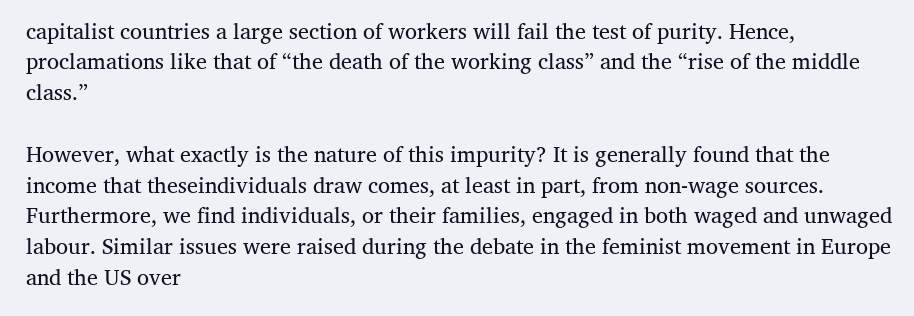capitalist countries a large section of workers will fail the test of purity. Hence, proclamations like that of “the death of the working class” and the “rise of the middle class.”

However, what exactly is the nature of this impurity? It is generally found that the income that theseindividuals draw comes, at least in part, from non-wage sources. Furthermore, we find individuals, or their families, engaged in both waged and unwaged labour. Similar issues were raised during the debate in the feminist movement in Europe and the US over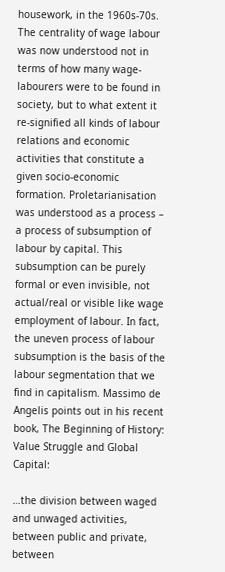housework, in the 1960s-70s. The centrality of wage labour was now understood not in terms of how many wage-labourers were to be found in society, but to what extent it re-signified all kinds of labour relations and economic activities that constitute a given socio-economic formation. Proletarianisation was understood as a process – a process of subsumption of labour by capital. This subsumption can be purely formal or even invisible, not actual/real or visible like wage employment of labour. In fact, the uneven process of labour subsumption is the basis of the labour segmentation that we find in capitalism. Massimo de Angelis points out in his recent book, The Beginning of History: Value Struggle and Global Capital:

…the division between waged and unwaged activities, between public and private, between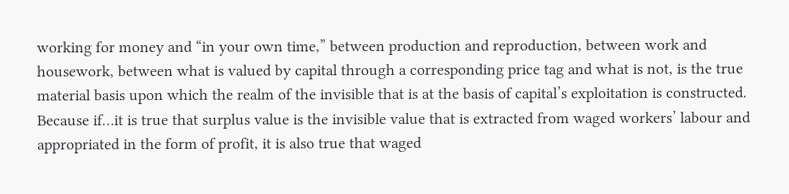working for money and “in your own time,” between production and reproduction, between work and housework, between what is valued by capital through a corresponding price tag and what is not, is the true material basis upon which the realm of the invisible that is at the basis of capital’s exploitation is constructed. Because if…it is true that surplus value is the invisible value that is extracted from waged workers’ labour and appropriated in the form of profit, it is also true that waged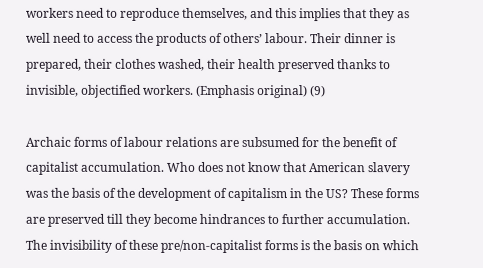workers need to reproduce themselves, and this implies that they as well need to access the products of others’ labour. Their dinner is prepared, their clothes washed, their health preserved thanks to invisible, objectified workers. (Emphasis original) (9)

Archaic forms of labour relations are subsumed for the benefit of capitalist accumulation. Who does not know that American slavery was the basis of the development of capitalism in the US? These forms are preserved till they become hindrances to further accumulation. The invisibility of these pre/non-capitalist forms is the basis on which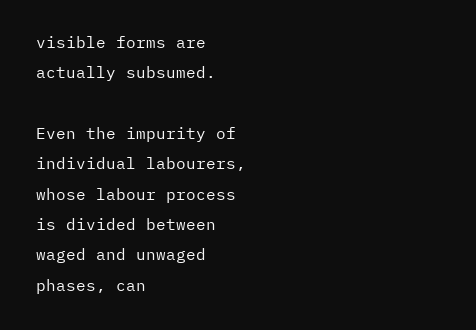visible forms are actually subsumed.

Even the impurity of individual labourers, whose labour process is divided between waged and unwaged phases, can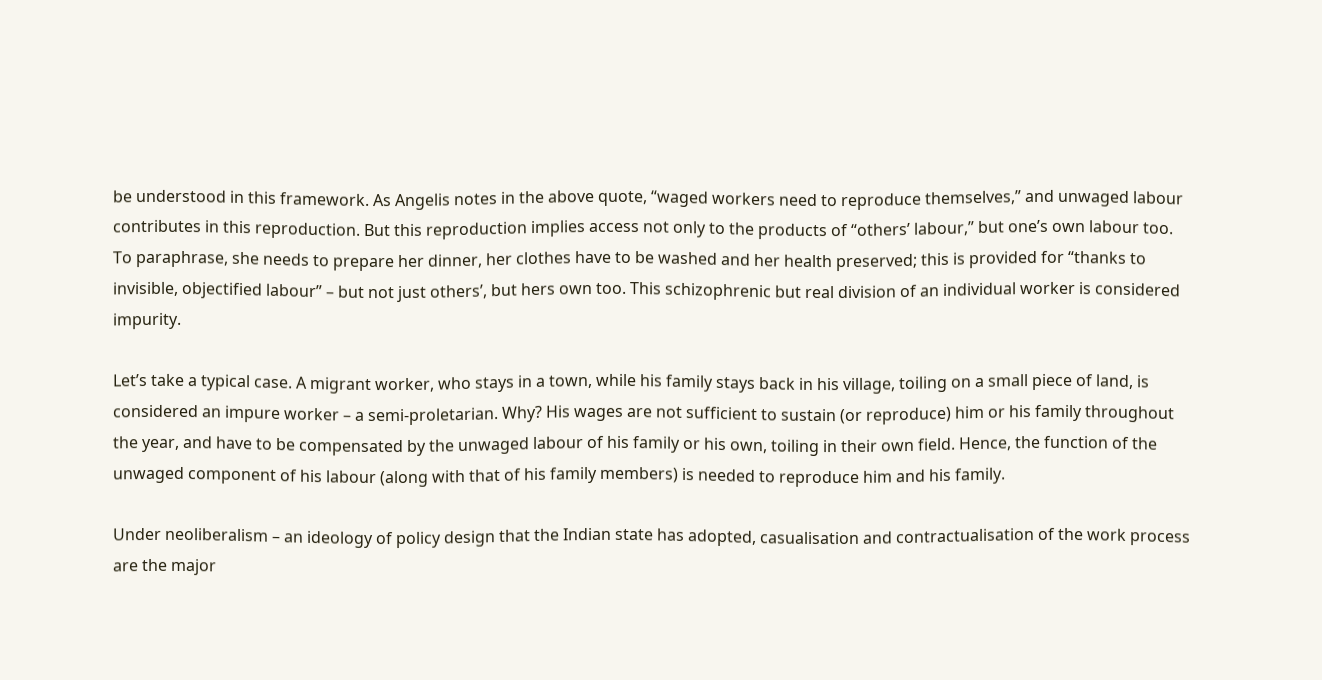be understood in this framework. As Angelis notes in the above quote, “waged workers need to reproduce themselves,” and unwaged labour contributes in this reproduction. But this reproduction implies access not only to the products of “others’ labour,” but one’s own labour too. To paraphrase, she needs to prepare her dinner, her clothes have to be washed and her health preserved; this is provided for “thanks to invisible, objectified labour” – but not just others’, but hers own too. This schizophrenic but real division of an individual worker is considered impurity.

Let’s take a typical case. A migrant worker, who stays in a town, while his family stays back in his village, toiling on a small piece of land, is considered an impure worker – a semi-proletarian. Why? His wages are not sufficient to sustain (or reproduce) him or his family throughout the year, and have to be compensated by the unwaged labour of his family or his own, toiling in their own field. Hence, the function of the unwaged component of his labour (along with that of his family members) is needed to reproduce him and his family.

Under neoliberalism – an ideology of policy design that the Indian state has adopted, casualisation and contractualisation of the work process are the major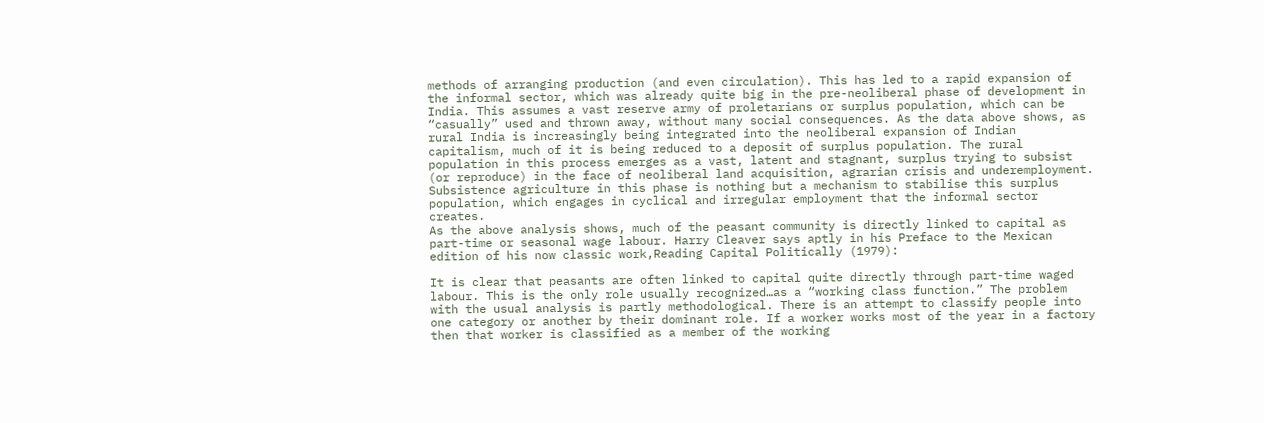methods of arranging production (and even circulation). This has led to a rapid expansion of the informal sector, which was already quite big in the pre-neoliberal phase of development in India. This assumes a vast reserve army of proletarians or surplus population, which can be “casually” used and thrown away, without many social consequences. As the data above shows, as rural India is increasingly being integrated into the neoliberal expansion of Indian capitalism, much of it is being reduced to a deposit of surplus population. The rural population in this process emerges as a vast, latent and stagnant, surplus trying to subsist (or reproduce) in the face of neoliberal land acquisition, agrarian crisis and underemployment. Subsistence agriculture in this phase is nothing but a mechanism to stabilise this surplus population, which engages in cyclical and irregular employment that the informal sector creates.
As the above analysis shows, much of the peasant community is directly linked to capital as part-time or seasonal wage labour. Harry Cleaver says aptly in his Preface to the Mexican edition of his now classic work,Reading Capital Politically (1979):

It is clear that peasants are often linked to capital quite directly through part-time waged labour. This is the only role usually recognized…as a “working class function.” The problem with the usual analysis is partly methodological. There is an attempt to classify people into one category or another by their dominant role. If a worker works most of the year in a factory then that worker is classified as a member of the working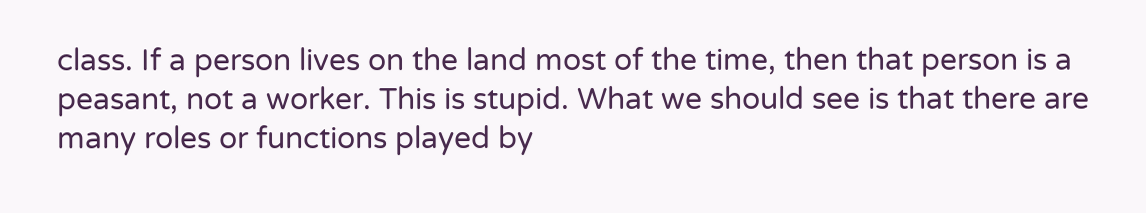class. If a person lives on the land most of the time, then that person is a peasant, not a worker. This is stupid. What we should see is that there are many roles or functions played by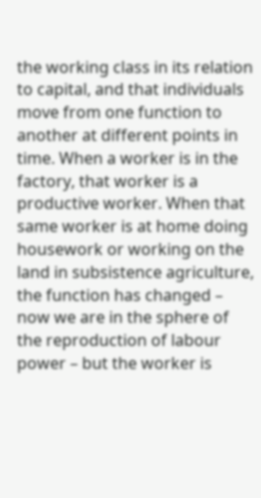the working class in its relation to capital, and that individuals move from one function to another at different points in time. When a worker is in the factory, that worker is a productive worker. When that same worker is at home doing housework or working on the land in subsistence agriculture, the function has changed – now we are in the sphere of the reproduction of labour power – but the worker is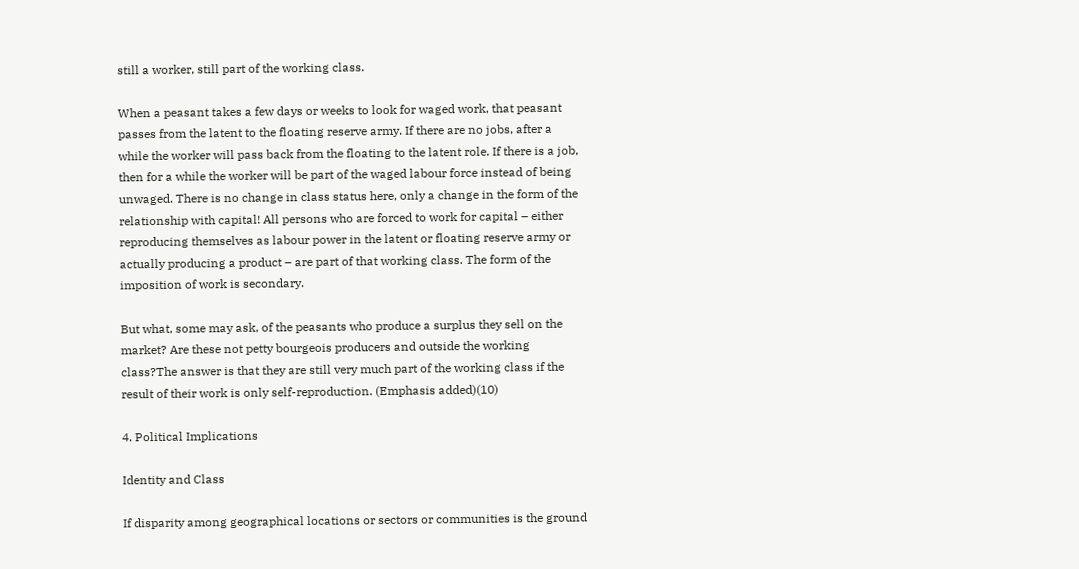still a worker, still part of the working class.

When a peasant takes a few days or weeks to look for waged work, that peasant passes from the latent to the floating reserve army. If there are no jobs, after a while the worker will pass back from the floating to the latent role. If there is a job, then for a while the worker will be part of the waged labour force instead of being unwaged. There is no change in class status here, only a change in the form of the relationship with capital! All persons who are forced to work for capital – either reproducing themselves as labour power in the latent or floating reserve army or actually producing a product – are part of that working class. The form of the imposition of work is secondary.

But what, some may ask, of the peasants who produce a surplus they sell on the  market? Are these not petty bourgeois producers and outside the working class?The answer is that they are still very much part of the working class if the result of their work is only self-reproduction. (Emphasis added)(10)

4. Political Implications

Identity and Class

If disparity among geographical locations or sectors or communities is the ground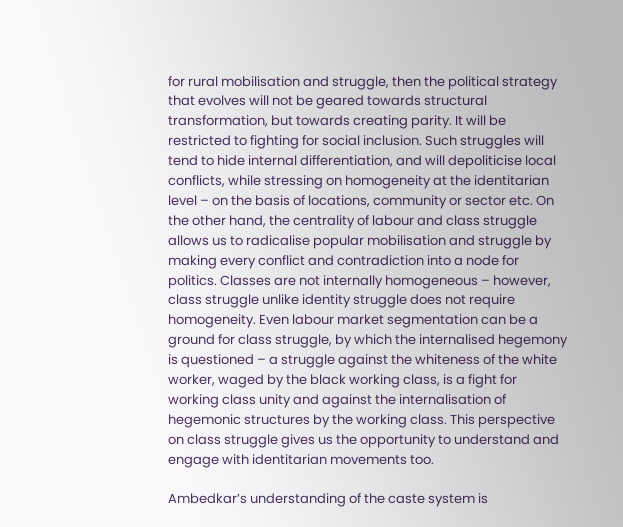for rural mobilisation and struggle, then the political strategy that evolves will not be geared towards structural transformation, but towards creating parity. It will be restricted to fighting for social inclusion. Such struggles will tend to hide internal differentiation, and will depoliticise local conflicts, while stressing on homogeneity at the identitarian level – on the basis of locations, community or sector etc. On the other hand, the centrality of labour and class struggle allows us to radicalise popular mobilisation and struggle by making every conflict and contradiction into a node for politics. Classes are not internally homogeneous – however, class struggle unlike identity struggle does not require homogeneity. Even labour market segmentation can be a ground for class struggle, by which the internalised hegemony is questioned – a struggle against the whiteness of the white worker, waged by the black working class, is a fight for working class unity and against the internalisation of hegemonic structures by the working class. This perspective on class struggle gives us the opportunity to understand and engage with identitarian movements too.

Ambedkar’s understanding of the caste system is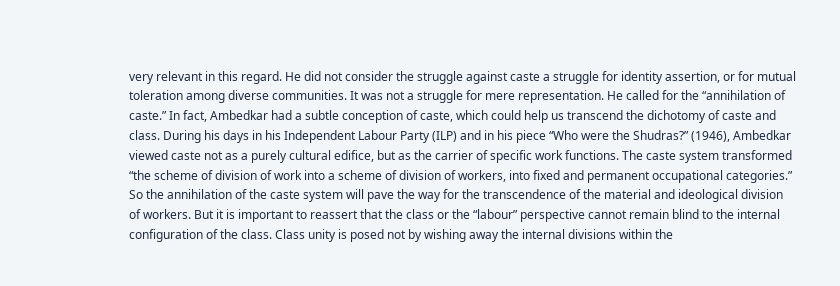very relevant in this regard. He did not consider the struggle against caste a struggle for identity assertion, or for mutual toleration among diverse communities. It was not a struggle for mere representation. He called for the “annihilation of caste.” In fact, Ambedkar had a subtle conception of caste, which could help us transcend the dichotomy of caste and class. During his days in his Independent Labour Party (ILP) and in his piece “Who were the Shudras?” (1946), Ambedkar viewed caste not as a purely cultural edifice, but as the carrier of specific work functions. The caste system transformed “the scheme of division of work into a scheme of division of workers, into fixed and permanent occupational categories.” So the annihilation of the caste system will pave the way for the transcendence of the material and ideological division of workers. But it is important to reassert that the class or the “labour” perspective cannot remain blind to the internal configuration of the class. Class unity is posed not by wishing away the internal divisions within the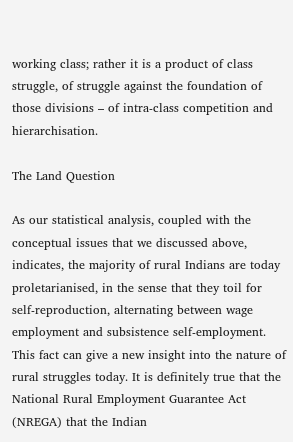working class; rather it is a product of class struggle, of struggle against the foundation of those divisions – of intra-class competition and hierarchisation.

The Land Question

As our statistical analysis, coupled with the conceptual issues that we discussed above, indicates, the majority of rural Indians are today proletarianised, in the sense that they toil for self-reproduction, alternating between wage employment and subsistence self-employment.  This fact can give a new insight into the nature of rural struggles today. It is definitely true that the National Rural Employment Guarantee Act (NREGA) that the Indian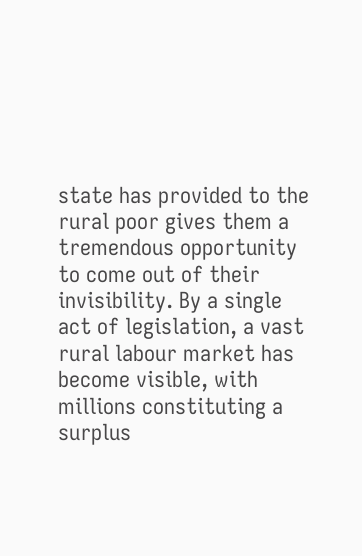state has provided to the rural poor gives them a tremendous opportunity to come out of their invisibility. By a single act of legislation, a vast rural labour market has become visible, with millions constituting a surplus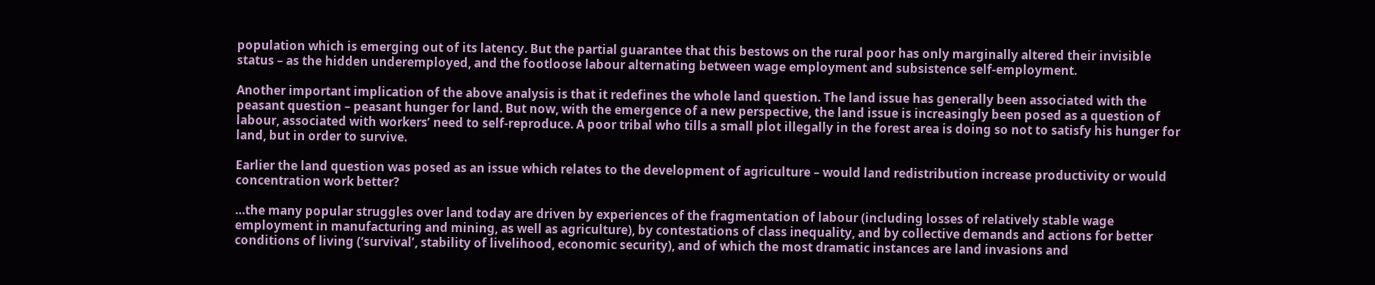population which is emerging out of its latency. But the partial guarantee that this bestows on the rural poor has only marginally altered their invisible status – as the hidden underemployed, and the footloose labour alternating between wage employment and subsistence self-employment.

Another important implication of the above analysis is that it redefines the whole land question. The land issue has generally been associated with the peasant question – peasant hunger for land. But now, with the emergence of a new perspective, the land issue is increasingly been posed as a question of labour, associated with workers’ need to self-reproduce. A poor tribal who tills a small plot illegally in the forest area is doing so not to satisfy his hunger for land, but in order to survive.

Earlier the land question was posed as an issue which relates to the development of agriculture – would land redistribution increase productivity or would concentration work better?

…the many popular struggles over land today are driven by experiences of the fragmentation of labour (including losses of relatively stable wage employment in manufacturing and mining, as well as agriculture), by contestations of class inequality, and by collective demands and actions for better conditions of living (‘survival’, stability of livelihood, economic security), and of which the most dramatic instances are land invasions and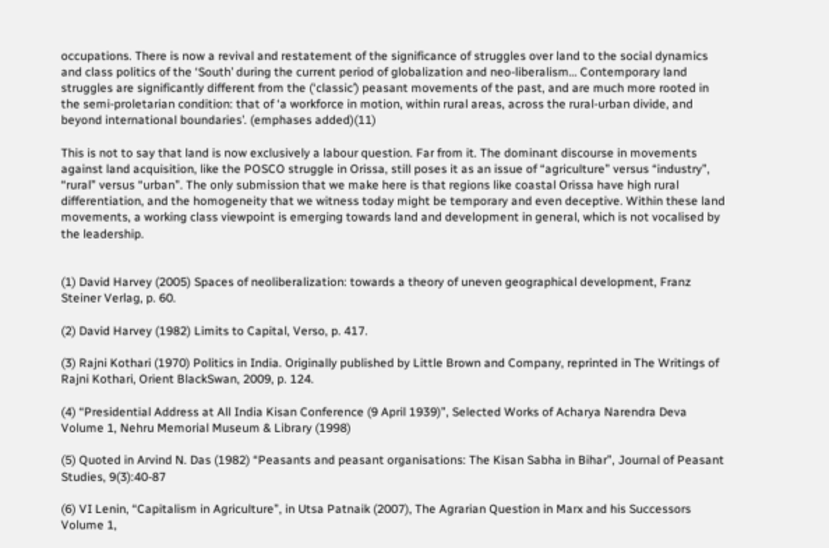occupations. There is now a revival and restatement of the significance of struggles over land to the social dynamics and class politics of the ‘South’ during the current period of globalization and neo-liberalism… Contemporary land struggles are significantly different from the (‘classic’) peasant movements of the past, and are much more rooted in the semi-proletarian condition: that of ‘a workforce in motion, within rural areas, across the rural-urban divide, and beyond international boundaries’. (emphases added)(11)

This is not to say that land is now exclusively a labour question. Far from it. The dominant discourse in movements against land acquisition, like the POSCO struggle in Orissa, still poses it as an issue of “agriculture” versus “industry”, “rural” versus “urban”. The only submission that we make here is that regions like coastal Orissa have high rural differentiation, and the homogeneity that we witness today might be temporary and even deceptive. Within these land movements, a working class viewpoint is emerging towards land and development in general, which is not vocalised by the leadership.


(1) David Harvey (2005) Spaces of neoliberalization: towards a theory of uneven geographical development, Franz Steiner Verlag, p. 60.

(2) David Harvey (1982) Limits to Capital, Verso, p. 417.

(3) Rajni Kothari (1970) Politics in India. Originally published by Little Brown and Company, reprinted in The Writings of Rajni Kothari, Orient BlackSwan, 2009, p. 124.

(4) “Presidential Address at All India Kisan Conference (9 April 1939)”, Selected Works of Acharya Narendra Deva Volume 1, Nehru Memorial Museum & Library (1998)

(5) Quoted in Arvind N. Das (1982) “Peasants and peasant organisations: The Kisan Sabha in Bihar”, Journal of Peasant Studies, 9(3):40-87

(6) VI Lenin, “Capitalism in Agriculture”, in Utsa Patnaik (2007), The Agrarian Question in Marx and his Successors Volume 1,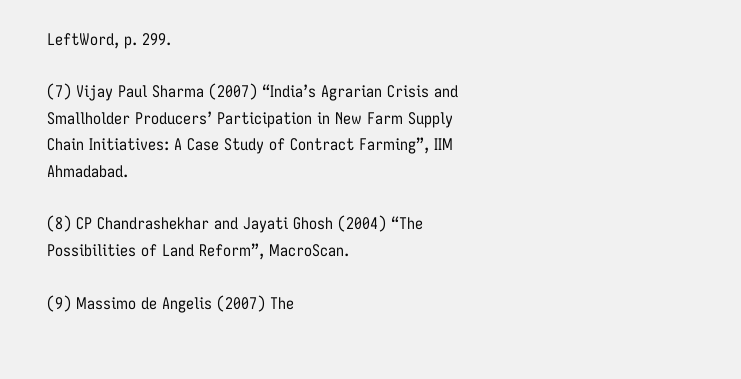LeftWord, p. 299.

(7) Vijay Paul Sharma (2007) “India’s Agrarian Crisis and Smallholder Producers’ Participation in New Farm Supply Chain Initiatives: A Case Study of Contract Farming”, IIM Ahmadabad.

(8) CP Chandrashekhar and Jayati Ghosh (2004) “The Possibilities of Land Reform”, MacroScan.

(9) Massimo de Angelis (2007) The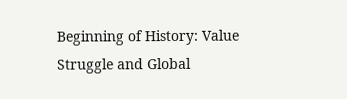Beginning of History: Value Struggle and Global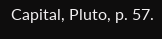Capital, Pluto, p. 57.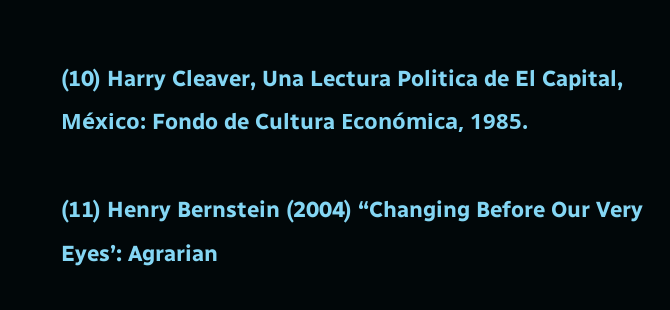(10) Harry Cleaver, Una Lectura Politica de El Capital, México: Fondo de Cultura Económica, 1985.

(11) Henry Bernstein (2004) “Changing Before Our Very Eyes’: Agrarian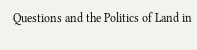Questions and the Politics of Land in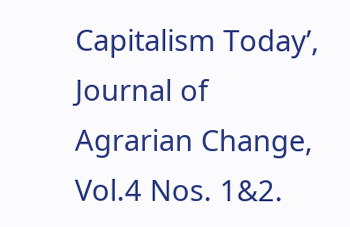Capitalism Today’, Journal of Agrarian Change, Vol.4 Nos. 1&2.